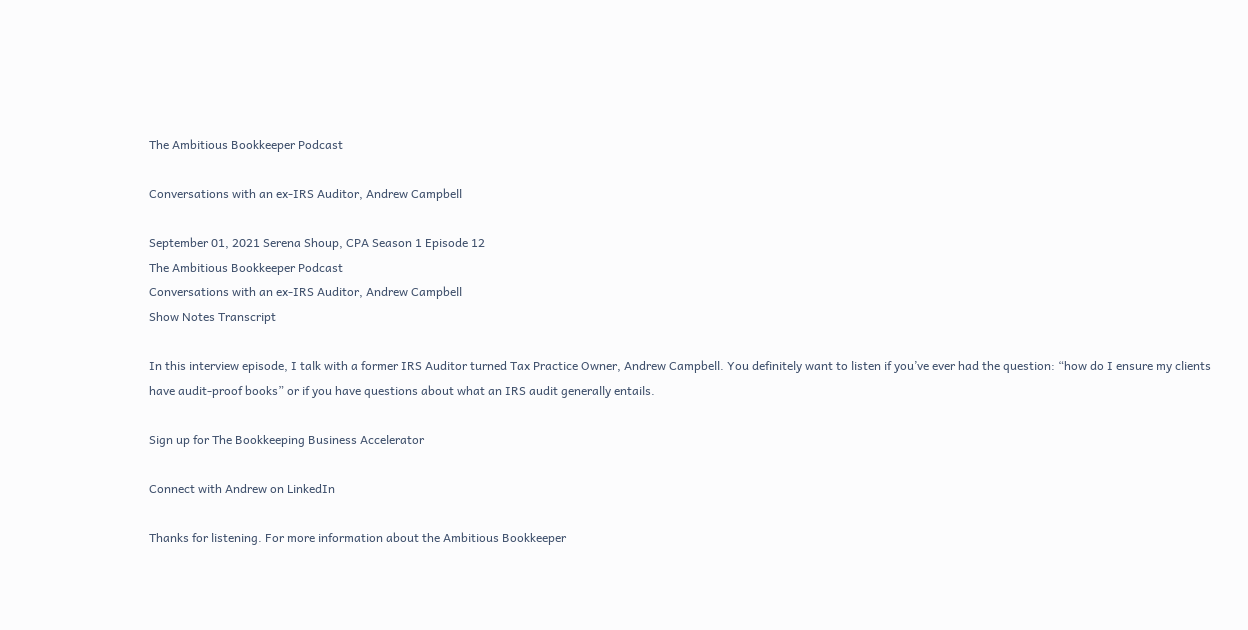The Ambitious Bookkeeper Podcast

Conversations with an ex-IRS Auditor, Andrew Campbell

September 01, 2021 Serena Shoup, CPA Season 1 Episode 12
The Ambitious Bookkeeper Podcast
Conversations with an ex-IRS Auditor, Andrew Campbell
Show Notes Transcript

In this interview episode, I talk with a former IRS Auditor turned Tax Practice Owner, Andrew Campbell. You definitely want to listen if you’ve ever had the question: “how do I ensure my clients have audit-proof books” or if you have questions about what an IRS audit generally entails.

Sign up for The Bookkeeping Business Accelerator

Connect with Andrew on LinkedIn

Thanks for listening. For more information about the Ambitious Bookkeeper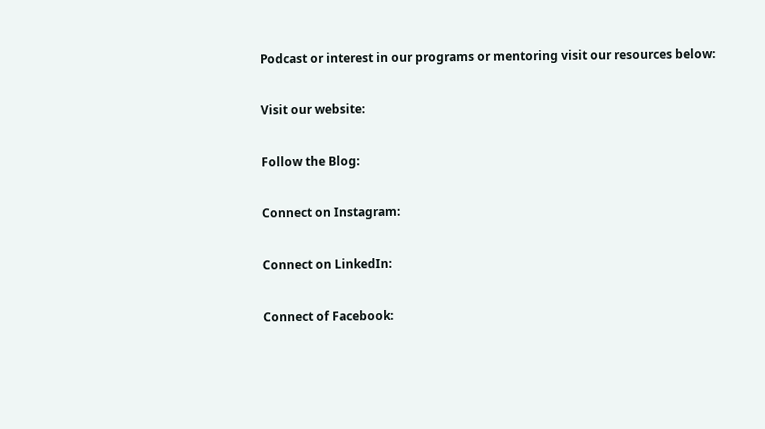Podcast or interest in our programs or mentoring visit our resources below:

Visit our website:

Follow the Blog:

Connect on Instagram:

Connect on LinkedIn:

Connect of Facebook: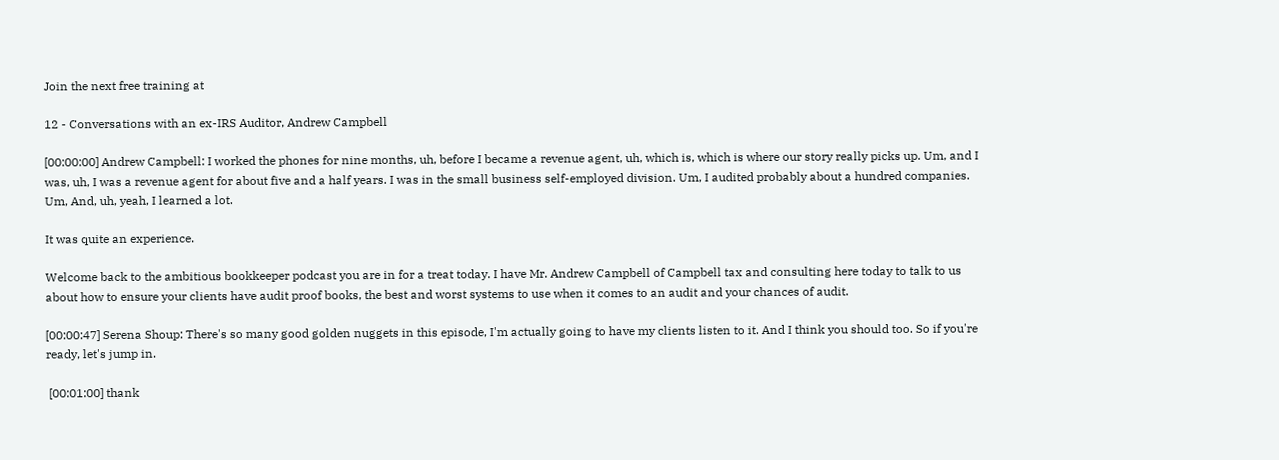Join the next free training at

12 - Conversations with an ex-IRS Auditor, Andrew Campbell

[00:00:00] Andrew Campbell: I worked the phones for nine months, uh, before I became a revenue agent, uh, which is, which is where our story really picks up. Um, and I was, uh, I was a revenue agent for about five and a half years. I was in the small business self-employed division. Um, I audited probably about a hundred companies. Um, And, uh, yeah, I learned a lot.

It was quite an experience.

Welcome back to the ambitious bookkeeper podcast you are in for a treat today. I have Mr. Andrew Campbell of Campbell tax and consulting here today to talk to us about how to ensure your clients have audit proof books, the best and worst systems to use when it comes to an audit and your chances of audit.

[00:00:47] Serena Shoup: There's so many good golden nuggets in this episode, I'm actually going to have my clients listen to it. And I think you should too. So if you're ready, let's jump in.

 [00:01:00] thank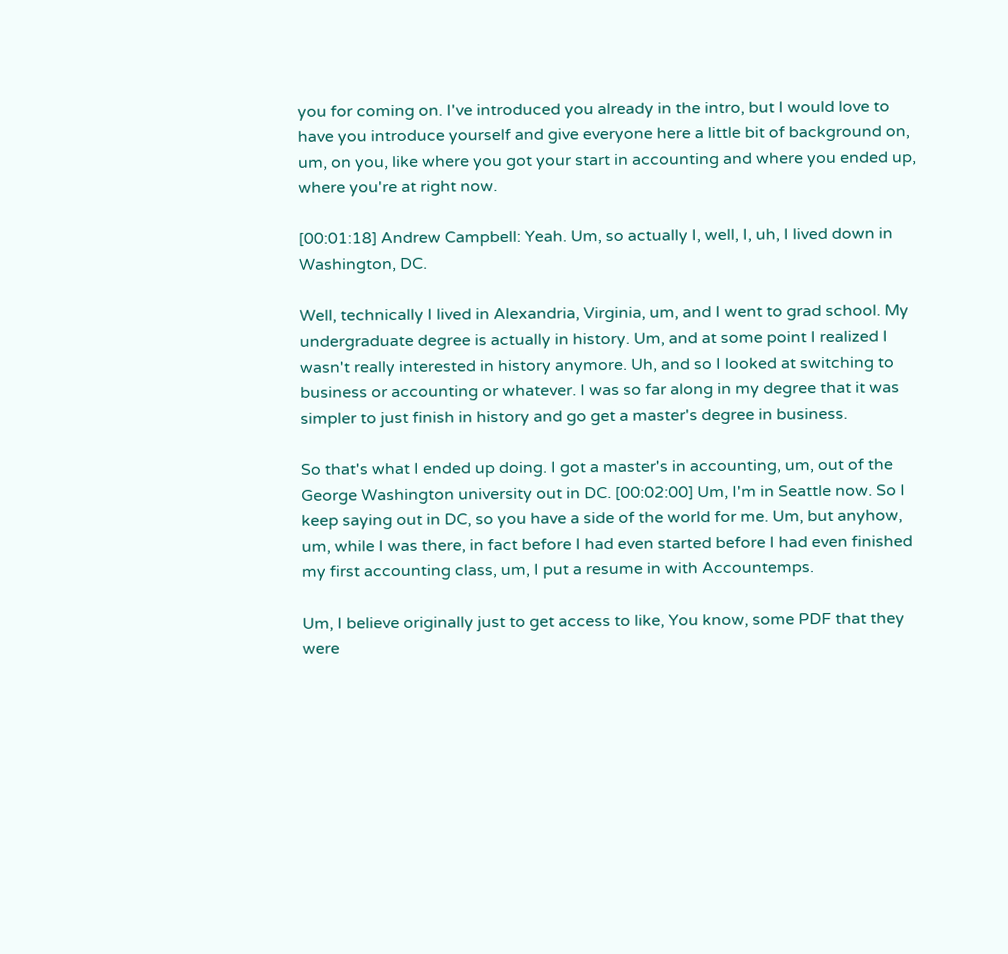you for coming on. I've introduced you already in the intro, but I would love to have you introduce yourself and give everyone here a little bit of background on, um, on you, like where you got your start in accounting and where you ended up, where you're at right now.

[00:01:18] Andrew Campbell: Yeah. Um, so actually I, well, I, uh, I lived down in Washington, DC.

Well, technically I lived in Alexandria, Virginia, um, and I went to grad school. My undergraduate degree is actually in history. Um, and at some point I realized I wasn't really interested in history anymore. Uh, and so I looked at switching to business or accounting or whatever. I was so far along in my degree that it was simpler to just finish in history and go get a master's degree in business.

So that's what I ended up doing. I got a master's in accounting, um, out of the George Washington university out in DC. [00:02:00] Um, I'm in Seattle now. So I keep saying out in DC, so you have a side of the world for me. Um, but anyhow, um, while I was there, in fact before I had even started before I had even finished my first accounting class, um, I put a resume in with Accountemps.

Um, I believe originally just to get access to like, You know, some PDF that they were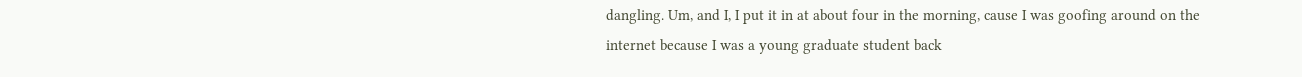dangling. Um, and I, I put it in at about four in the morning, cause I was goofing around on the internet because I was a young graduate student back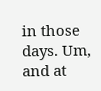in those days. Um, and at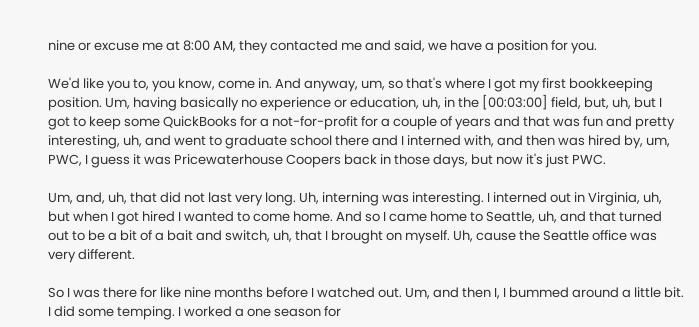nine or excuse me at 8:00 AM, they contacted me and said, we have a position for you.

We'd like you to, you know, come in. And anyway, um, so that's where I got my first bookkeeping position. Um, having basically no experience or education, uh, in the [00:03:00] field, but, uh, but I got to keep some QuickBooks for a not-for-profit for a couple of years and that was fun and pretty interesting, uh, and went to graduate school there and I interned with, and then was hired by, um, PWC, I guess it was Pricewaterhouse Coopers back in those days, but now it's just PWC.

Um, and, uh, that did not last very long. Uh, interning was interesting. I interned out in Virginia, uh, but when I got hired I wanted to come home. And so I came home to Seattle, uh, and that turned out to be a bit of a bait and switch, uh, that I brought on myself. Uh, cause the Seattle office was very different.

So I was there for like nine months before I watched out. Um, and then I, I bummed around a little bit. I did some temping. I worked a one season for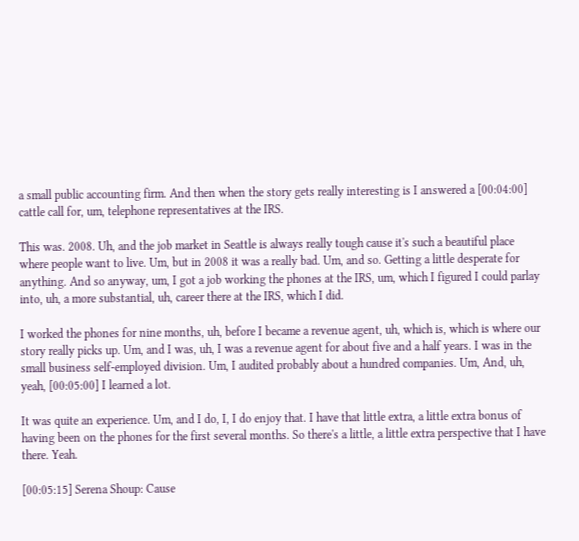a small public accounting firm. And then when the story gets really interesting is I answered a [00:04:00] cattle call for, um, telephone representatives at the IRS.

This was. 2008. Uh, and the job market in Seattle is always really tough cause it's such a beautiful place where people want to live. Um, but in 2008 it was a really bad. Um, and so. Getting a little desperate for anything. And so anyway, um, I got a job working the phones at the IRS, um, which I figured I could parlay into, uh, a more substantial, uh, career there at the IRS, which I did.

I worked the phones for nine months, uh, before I became a revenue agent, uh, which is, which is where our story really picks up. Um, and I was, uh, I was a revenue agent for about five and a half years. I was in the small business self-employed division. Um, I audited probably about a hundred companies. Um, And, uh, yeah, [00:05:00] I learned a lot.

It was quite an experience. Um, and I do, I, I do enjoy that. I have that little extra, a little extra bonus of having been on the phones for the first several months. So there's a little, a little extra perspective that I have there. Yeah.

[00:05:15] Serena Shoup: Cause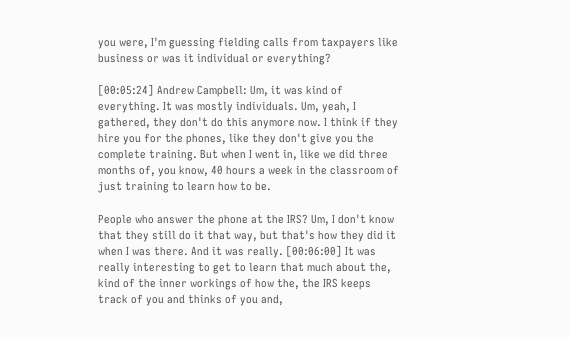you were, I'm guessing fielding calls from taxpayers like business or was it individual or everything?

[00:05:24] Andrew Campbell: Um, it was kind of everything. It was mostly individuals. Um, yeah, I gathered, they don't do this anymore now. I think if they hire you for the phones, like they don't give you the complete training. But when I went in, like we did three months of, you know, 40 hours a week in the classroom of just training to learn how to be.

People who answer the phone at the IRS? Um, I don't know that they still do it that way, but that's how they did it when I was there. And it was really. [00:06:00] It was really interesting to get to learn that much about the, kind of the inner workings of how the, the IRS keeps track of you and thinks of you and,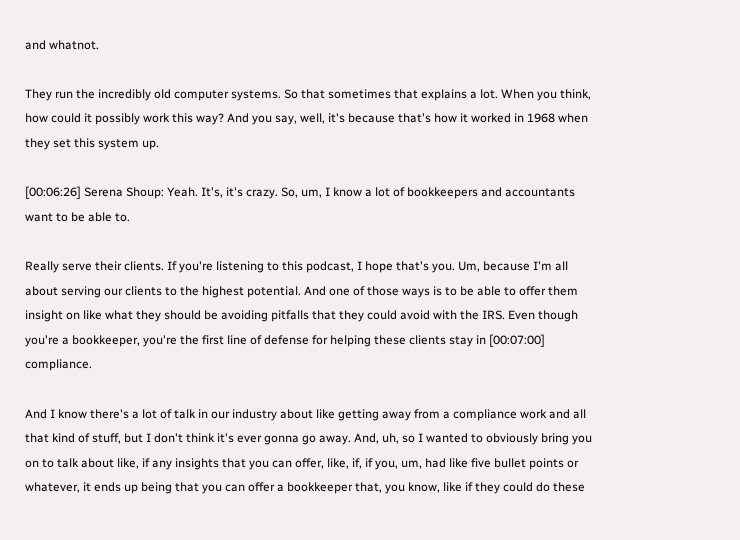and whatnot.

They run the incredibly old computer systems. So that sometimes that explains a lot. When you think, how could it possibly work this way? And you say, well, it's because that's how it worked in 1968 when they set this system up.

[00:06:26] Serena Shoup: Yeah. It's, it's crazy. So, um, I know a lot of bookkeepers and accountants want to be able to.

Really serve their clients. If you're listening to this podcast, I hope that's you. Um, because I'm all about serving our clients to the highest potential. And one of those ways is to be able to offer them insight on like what they should be avoiding pitfalls that they could avoid with the IRS. Even though you're a bookkeeper, you're the first line of defense for helping these clients stay in [00:07:00] compliance.

And I know there's a lot of talk in our industry about like getting away from a compliance work and all that kind of stuff, but I don't think it's ever gonna go away. And, uh, so I wanted to obviously bring you on to talk about like, if any insights that you can offer, like, if, if you, um, had like five bullet points or whatever, it ends up being that you can offer a bookkeeper that, you know, like if they could do these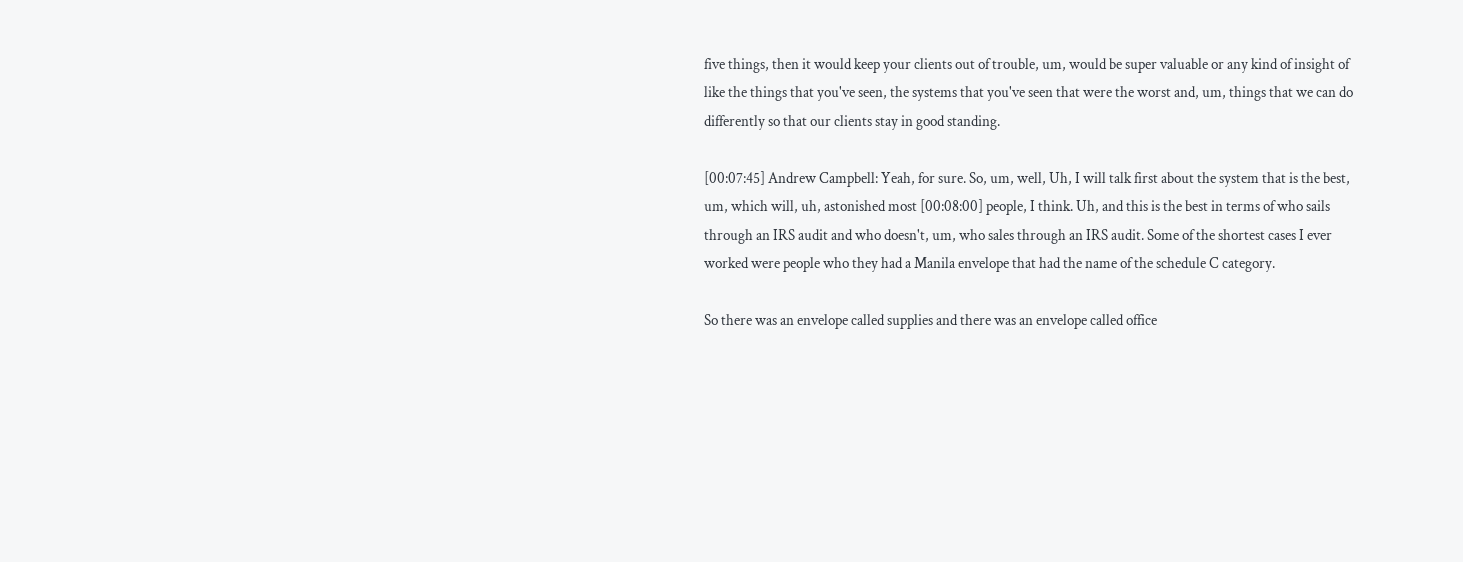five things, then it would keep your clients out of trouble, um, would be super valuable or any kind of insight of like the things that you've seen, the systems that you've seen that were the worst and, um, things that we can do differently so that our clients stay in good standing.

[00:07:45] Andrew Campbell: Yeah, for sure. So, um, well, Uh, I will talk first about the system that is the best, um, which will, uh, astonished most [00:08:00] people, I think. Uh, and this is the best in terms of who sails through an IRS audit and who doesn't, um, who sales through an IRS audit. Some of the shortest cases I ever worked were people who they had a Manila envelope that had the name of the schedule C category.

So there was an envelope called supplies and there was an envelope called office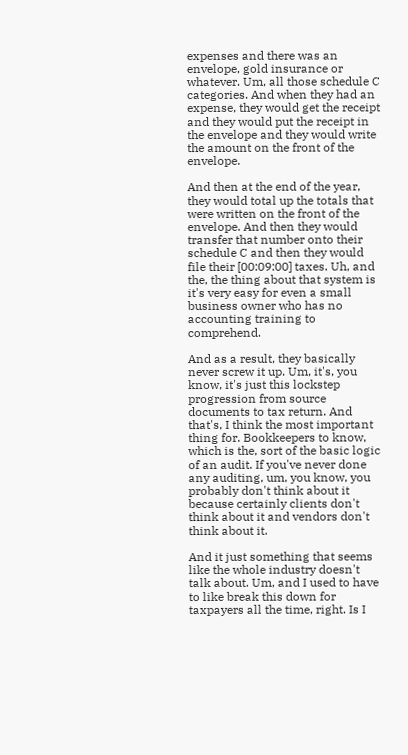expenses and there was an envelope, gold insurance or whatever. Um, all those schedule C categories. And when they had an expense, they would get the receipt and they would put the receipt in the envelope and they would write the amount on the front of the envelope.

And then at the end of the year, they would total up the totals that were written on the front of the envelope. And then they would transfer that number onto their schedule C and then they would file their [00:09:00] taxes. Uh, and the, the thing about that system is it's very easy for even a small business owner who has no accounting training to comprehend.

And as a result, they basically never screw it up. Um, it's, you know, it's just this lockstep progression from source documents to tax return. And that's, I think the most important thing for. Bookkeepers to know, which is the, sort of the basic logic of an audit. If you've never done any auditing, um, you know, you probably don't think about it because certainly clients don't think about it and vendors don't think about it.

And it just something that seems like the whole industry doesn't talk about. Um, and I used to have to like break this down for taxpayers all the time, right. Is I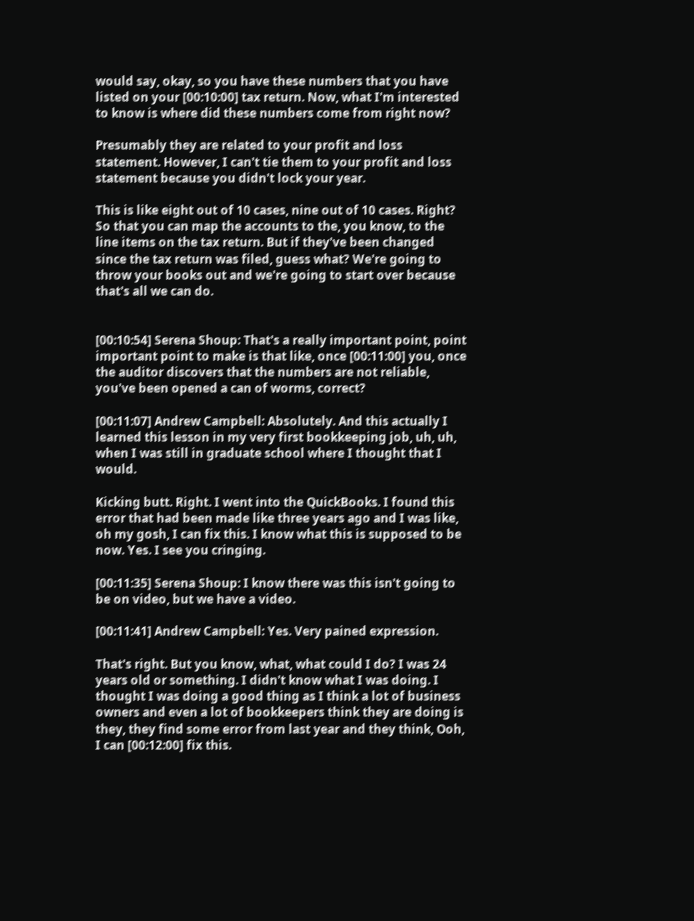would say, okay, so you have these numbers that you have listed on your [00:10:00] tax return. Now, what I'm interested to know is where did these numbers come from right now?

Presumably they are related to your profit and loss statement. However, I can't tie them to your profit and loss statement because you didn't lock your year.

This is like eight out of 10 cases, nine out of 10 cases. Right? So that you can map the accounts to the, you know, to the line items on the tax return. But if they've been changed since the tax return was filed, guess what? We're going to throw your books out and we're going to start over because that's all we can do.


[00:10:54] Serena Shoup: That's a really important point, point important point to make is that like, once [00:11:00] you, once the auditor discovers that the numbers are not reliable, you've been opened a can of worms, correct?

[00:11:07] Andrew Campbell: Absolutely. And this actually I learned this lesson in my very first bookkeeping job, uh, uh, when I was still in graduate school where I thought that I would.

Kicking butt. Right. I went into the QuickBooks. I found this error that had been made like three years ago and I was like, oh my gosh, I can fix this. I know what this is supposed to be now. Yes. I see you cringing.

[00:11:35] Serena Shoup: I know there was this isn't going to be on video, but we have a video.

[00:11:41] Andrew Campbell: Yes. Very pained expression.

That's right. But you know, what, what could I do? I was 24 years old or something. I didn't know what I was doing. I thought I was doing a good thing as I think a lot of business owners and even a lot of bookkeepers think they are doing is they, they find some error from last year and they think, Ooh, I can [00:12:00] fix this.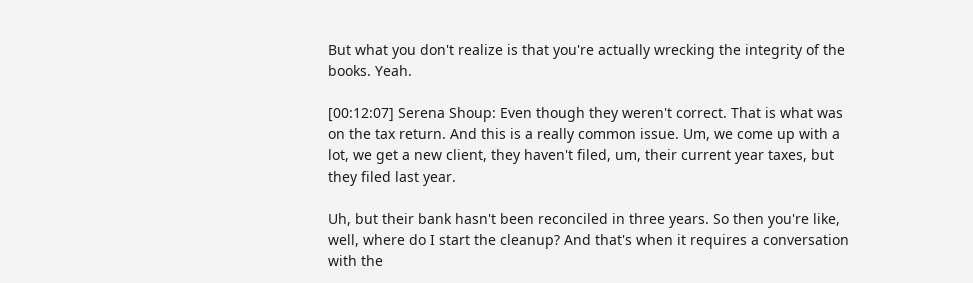But what you don't realize is that you're actually wrecking the integrity of the books. Yeah.

[00:12:07] Serena Shoup: Even though they weren't correct. That is what was on the tax return. And this is a really common issue. Um, we come up with a lot, we get a new client, they haven't filed, um, their current year taxes, but they filed last year.

Uh, but their bank hasn't been reconciled in three years. So then you're like, well, where do I start the cleanup? And that's when it requires a conversation with the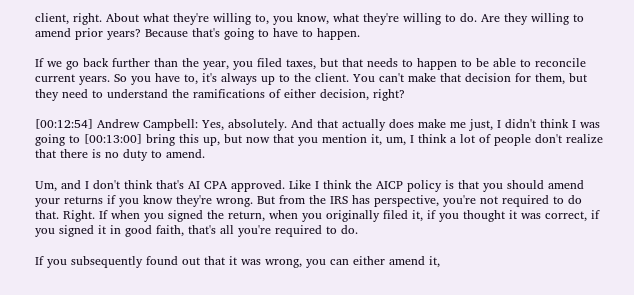client, right. About what they're willing to, you know, what they're willing to do. Are they willing to amend prior years? Because that's going to have to happen.

If we go back further than the year, you filed taxes, but that needs to happen to be able to reconcile current years. So you have to, it's always up to the client. You can't make that decision for them, but they need to understand the ramifications of either decision, right?

[00:12:54] Andrew Campbell: Yes, absolutely. And that actually does make me just, I didn't think I was going to [00:13:00] bring this up, but now that you mention it, um, I think a lot of people don't realize that there is no duty to amend.

Um, and I don't think that's AI CPA approved. Like I think the AICP policy is that you should amend your returns if you know they're wrong. But from the IRS has perspective, you're not required to do that. Right. If when you signed the return, when you originally filed it, if you thought it was correct, if you signed it in good faith, that's all you're required to do.

If you subsequently found out that it was wrong, you can either amend it,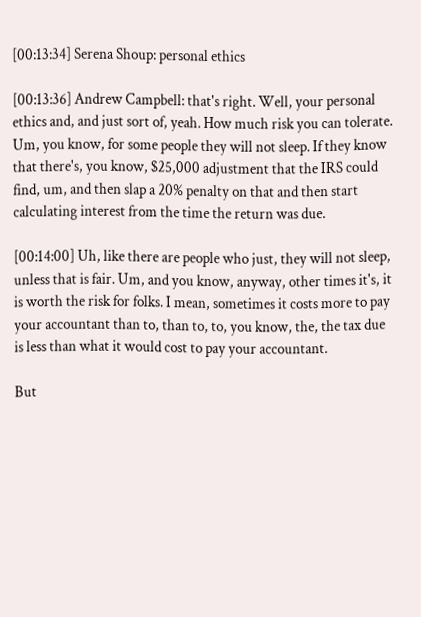[00:13:34] Serena Shoup: personal ethics

[00:13:36] Andrew Campbell: that's right. Well, your personal ethics and, and just sort of, yeah. How much risk you can tolerate. Um, you know, for some people they will not sleep. If they know that there's, you know, $25,000 adjustment that the IRS could find, um, and then slap a 20% penalty on that and then start calculating interest from the time the return was due.

[00:14:00] Uh, like there are people who just, they will not sleep, unless that is fair. Um, and you know, anyway, other times it's, it is worth the risk for folks. I mean, sometimes it costs more to pay your accountant than to, than to, to, you know, the, the tax due is less than what it would cost to pay your accountant.

But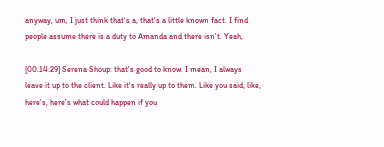anyway, um, I just think that's a, that's a little known fact. I find people assume there is a duty to Amanda and there isn't. Yeah,

[00:14:29] Serena Shoup: that's good to know. I mean, I always leave it up to the client. Like it's really up to them. Like you said, like, here's, here's what could happen if you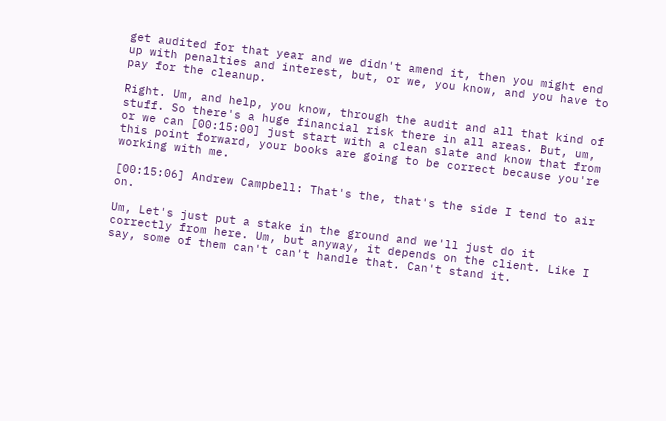get audited for that year and we didn't amend it, then you might end up with penalties and interest, but, or we, you know, and you have to pay for the cleanup.

Right. Um, and help, you know, through the audit and all that kind of stuff. So there's a huge financial risk there in all areas. But, um, or we can [00:15:00] just start with a clean slate and know that from this point forward, your books are going to be correct because you're working with me.

[00:15:06] Andrew Campbell: That's the, that's the side I tend to air on.

Um, Let's just put a stake in the ground and we'll just do it correctly from here. Um, but anyway, it depends on the client. Like I say, some of them can't can't handle that. Can't stand it.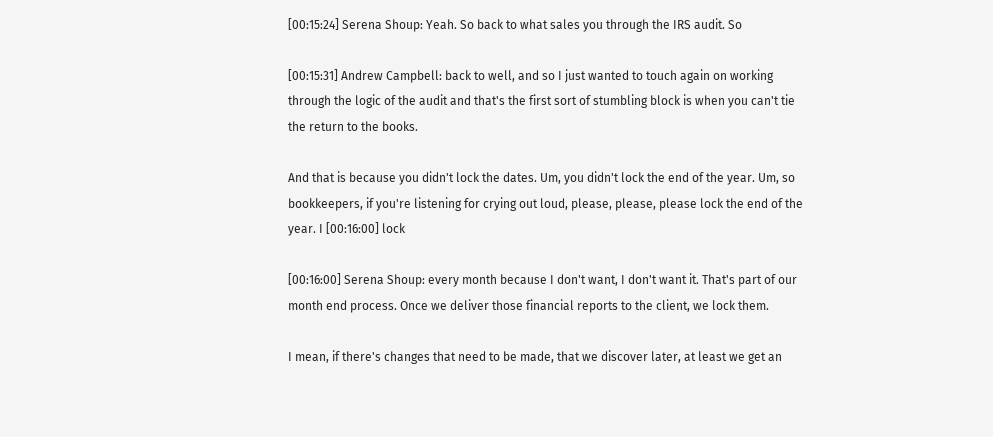[00:15:24] Serena Shoup: Yeah. So back to what sales you through the IRS audit. So

[00:15:31] Andrew Campbell: back to well, and so I just wanted to touch again on working through the logic of the audit and that's the first sort of stumbling block is when you can't tie the return to the books.

And that is because you didn't lock the dates. Um, you didn't lock the end of the year. Um, so bookkeepers, if you're listening for crying out loud, please, please, please lock the end of the year. I [00:16:00] lock

[00:16:00] Serena Shoup: every month because I don't want, I don't want it. That's part of our month end process. Once we deliver those financial reports to the client, we lock them.

I mean, if there's changes that need to be made, that we discover later, at least we get an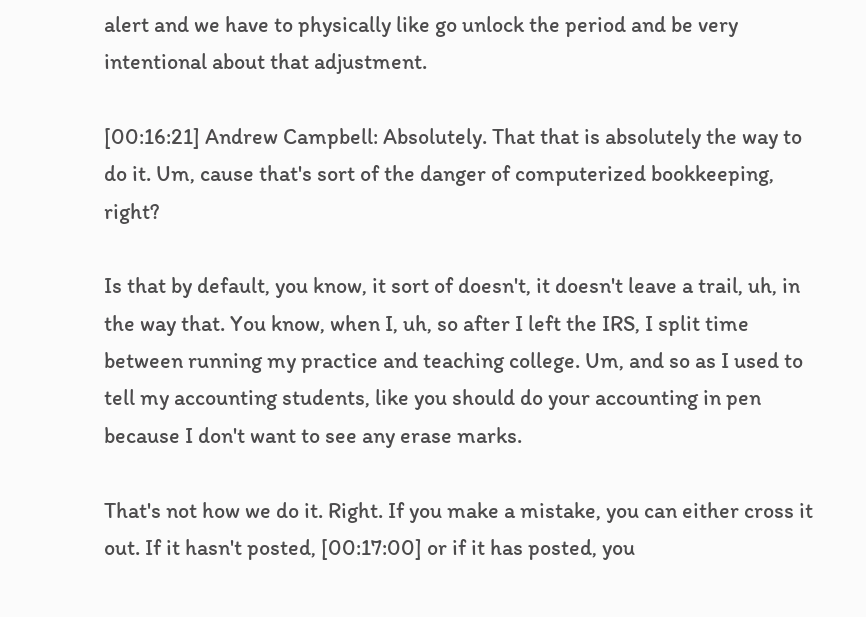alert and we have to physically like go unlock the period and be very intentional about that adjustment.

[00:16:21] Andrew Campbell: Absolutely. That that is absolutely the way to do it. Um, cause that's sort of the danger of computerized bookkeeping, right?

Is that by default, you know, it sort of doesn't, it doesn't leave a trail, uh, in the way that. You know, when I, uh, so after I left the IRS, I split time between running my practice and teaching college. Um, and so as I used to tell my accounting students, like you should do your accounting in pen because I don't want to see any erase marks.

That's not how we do it. Right. If you make a mistake, you can either cross it out. If it hasn't posted, [00:17:00] or if it has posted, you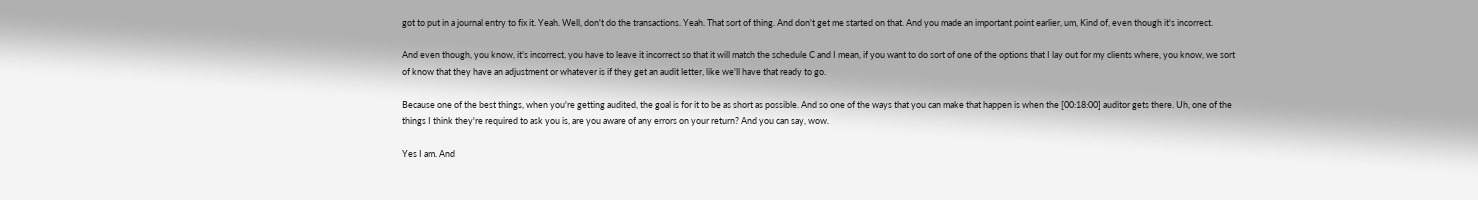got to put in a journal entry to fix it. Yeah. Well, don't do the transactions. Yeah. That sort of thing. And don't get me started on that. And you made an important point earlier, um, Kind of, even though it's incorrect.

And even though, you know, it's incorrect, you have to leave it incorrect so that it will match the schedule C and I mean, if you want to do sort of one of the options that I lay out for my clients where, you know, we sort of know that they have an adjustment or whatever is if they get an audit letter, like we'll have that ready to go.

Because one of the best things, when you're getting audited, the goal is for it to be as short as possible. And so one of the ways that you can make that happen is when the [00:18:00] auditor gets there. Uh, one of the things I think they're required to ask you is, are you aware of any errors on your return? And you can say, wow.

Yes I am. And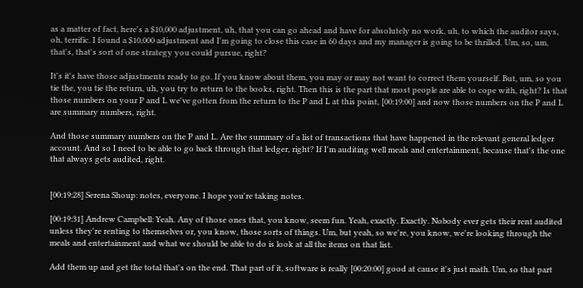as a matter of fact, here's a $10,000 adjustment, uh, that you can go ahead and have for absolutely no work, uh, to which the auditor says, oh, terrific. I found a $10,000 adjustment and I'm going to close this case in 60 days and my manager is going to be thrilled. Um, so, um, that's, that's sort of one strategy you could pursue, right?

It's it's have those adjustments ready to go. If you know about them, you may or may not want to correct them yourself. But, um, so you tie the, you tie the return, uh, you try to return to the books, right. Then this is the part that most people are able to cope with, right? Is that those numbers on your P and L we've gotten from the return to the P and L at this point, [00:19:00] and now those numbers on the P and L are summary numbers, right.

And those summary numbers on the P and L. Are the summary of a list of transactions that have happened in the relevant general ledger account. And so I need to be able to go back through that ledger, right? If I'm auditing well meals and entertainment, because that's the one that always gets audited, right.


[00:19:28] Serena Shoup: notes, everyone. I hope you're taking notes.

[00:19:31] Andrew Campbell: Yeah. Any of those ones that, you know, seem fun. Yeah, exactly. Exactly. Nobody ever gets their rent audited unless they're renting to themselves or, you know, those sorts of things. Um, but yeah, so we're, you know, we're looking through the meals and entertainment and what we should be able to do is look at all the items on that list.

Add them up and get the total that's on the end. That part of it, software is really [00:20:00] good at cause it's just math. Um, so that part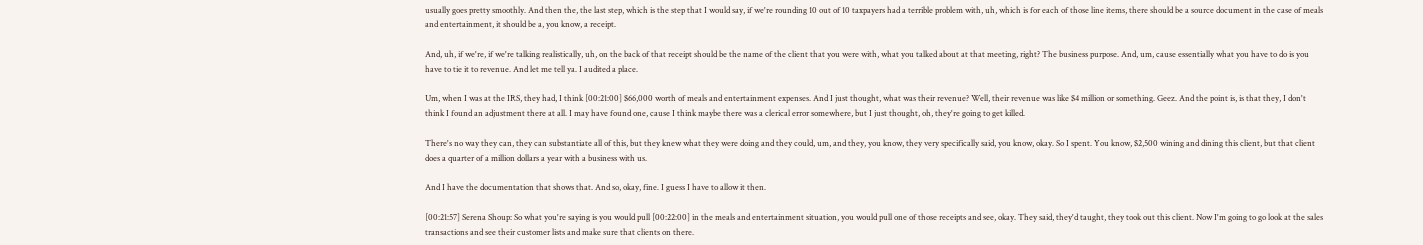usually goes pretty smoothly. And then the, the last step, which is the step that I would say, if we're rounding 10 out of 10 taxpayers had a terrible problem with, uh, which is for each of those line items, there should be a source document in the case of meals and entertainment, it should be a, you know, a receipt.

And, uh, if we're, if we're talking realistically, uh, on the back of that receipt should be the name of the client that you were with, what you talked about at that meeting, right? The business purpose. And, um, cause essentially what you have to do is you have to tie it to revenue. And let me tell ya. I audited a place.

Um, when I was at the IRS, they had, I think [00:21:00] $66,000 worth of meals and entertainment expenses. And I just thought, what was their revenue? Well, their revenue was like $4 million or something. Geez. And the point is, is that they, I don't think I found an adjustment there at all. I may have found one, cause I think maybe there was a clerical error somewhere, but I just thought, oh, they're going to get killed.

There's no way they can, they can substantiate all of this, but they knew what they were doing and they could, um, and they, you know, they very specifically said, you know, okay. So I spent. You know, $2,500 wining and dining this client, but that client does a quarter of a million dollars a year with a business with us.

And I have the documentation that shows that. And so, okay, fine. I guess I have to allow it then.

[00:21:57] Serena Shoup: So what you're saying is you would pull [00:22:00] in the meals and entertainment situation, you would pull one of those receipts and see, okay. They said, they'd taught, they took out this client. Now I'm going to go look at the sales transactions and see their customer lists and make sure that clients on there.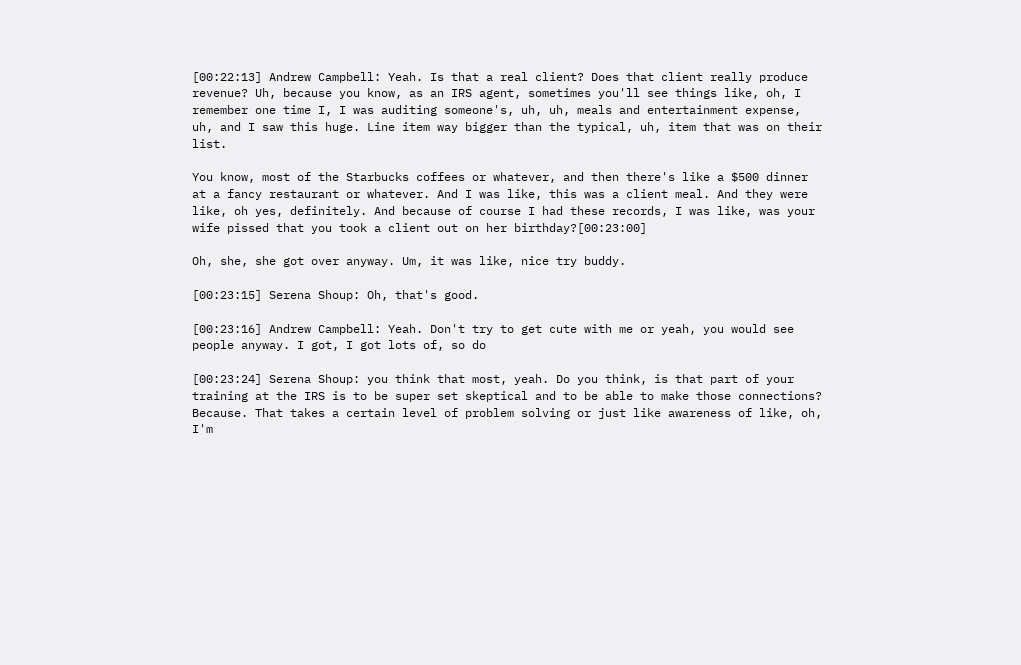[00:22:13] Andrew Campbell: Yeah. Is that a real client? Does that client really produce revenue? Uh, because you know, as an IRS agent, sometimes you'll see things like, oh, I remember one time I, I was auditing someone's, uh, uh, meals and entertainment expense, uh, and I saw this huge. Line item way bigger than the typical, uh, item that was on their list.

You know, most of the Starbucks coffees or whatever, and then there's like a $500 dinner at a fancy restaurant or whatever. And I was like, this was a client meal. And they were like, oh yes, definitely. And because of course I had these records, I was like, was your wife pissed that you took a client out on her birthday?[00:23:00]

Oh, she, she got over anyway. Um, it was like, nice try buddy.

[00:23:15] Serena Shoup: Oh, that's good.

[00:23:16] Andrew Campbell: Yeah. Don't try to get cute with me or yeah, you would see people anyway. I got, I got lots of, so do

[00:23:24] Serena Shoup: you think that most, yeah. Do you think, is that part of your training at the IRS is to be super set skeptical and to be able to make those connections? Because. That takes a certain level of problem solving or just like awareness of like, oh, I'm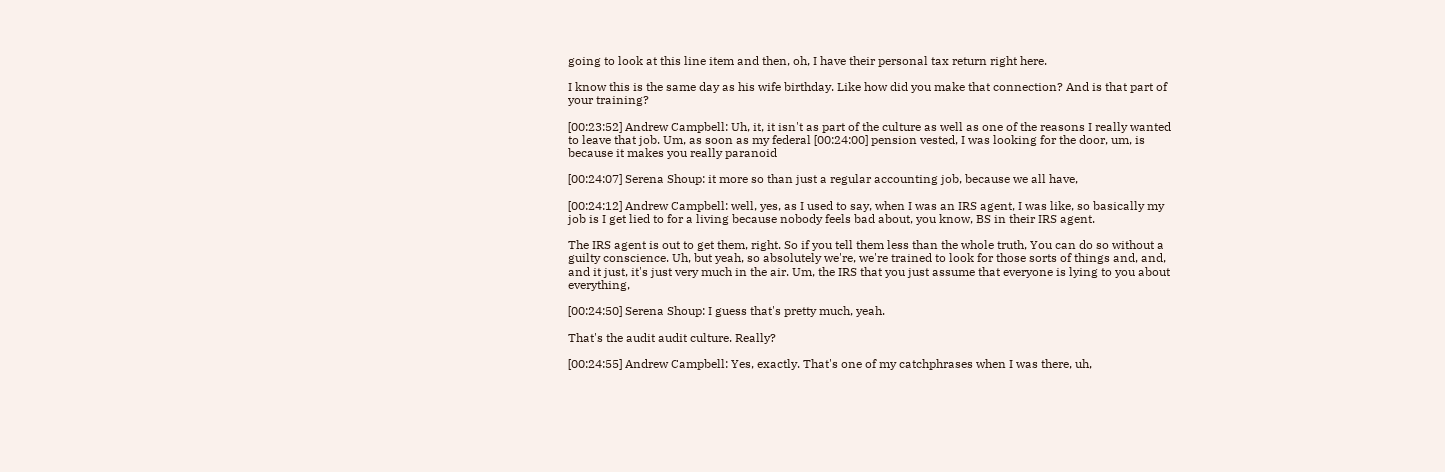going to look at this line item and then, oh, I have their personal tax return right here.

I know this is the same day as his wife birthday. Like how did you make that connection? And is that part of your training?

[00:23:52] Andrew Campbell: Uh, it, it isn't as part of the culture as well as one of the reasons I really wanted to leave that job. Um, as soon as my federal [00:24:00] pension vested, I was looking for the door, um, is because it makes you really paranoid

[00:24:07] Serena Shoup: it more so than just a regular accounting job, because we all have,

[00:24:12] Andrew Campbell: well, yes, as I used to say, when I was an IRS agent, I was like, so basically my job is I get lied to for a living because nobody feels bad about, you know, BS in their IRS agent.

The IRS agent is out to get them, right. So if you tell them less than the whole truth, You can do so without a guilty conscience. Uh, but yeah, so absolutely we're, we're trained to look for those sorts of things and, and, and it just, it's just very much in the air. Um, the IRS that you just assume that everyone is lying to you about everything,

[00:24:50] Serena Shoup: I guess that's pretty much, yeah.

That's the audit audit culture. Really?

[00:24:55] Andrew Campbell: Yes, exactly. That's one of my catchphrases when I was there, uh,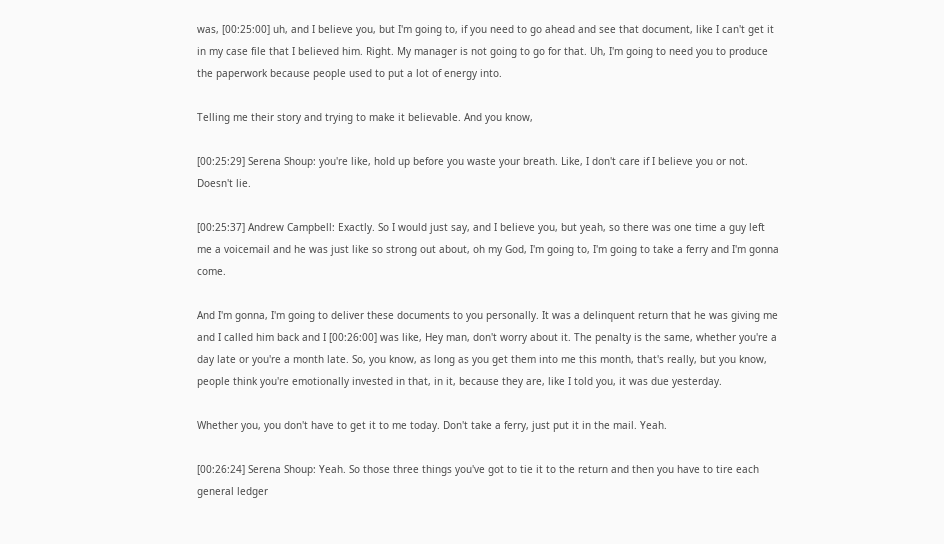was, [00:25:00] uh, and I believe you, but I'm going to, if you need to go ahead and see that document, like I can't get it in my case file that I believed him. Right. My manager is not going to go for that. Uh, I'm going to need you to produce the paperwork because people used to put a lot of energy into.

Telling me their story and trying to make it believable. And you know,

[00:25:29] Serena Shoup: you're like, hold up before you waste your breath. Like, I don't care if I believe you or not. Doesn't lie.

[00:25:37] Andrew Campbell: Exactly. So I would just say, and I believe you, but yeah, so there was one time a guy left me a voicemail and he was just like so strong out about, oh my God, I'm going to, I'm going to take a ferry and I'm gonna come.

And I'm gonna, I'm going to deliver these documents to you personally. It was a delinquent return that he was giving me and I called him back and I [00:26:00] was like, Hey man, don't worry about it. The penalty is the same, whether you're a day late or you're a month late. So, you know, as long as you get them into me this month, that's really, but you know, people think you're emotionally invested in that, in it, because they are, like I told you, it was due yesterday.

Whether you, you don't have to get it to me today. Don't take a ferry, just put it in the mail. Yeah.

[00:26:24] Serena Shoup: Yeah. So those three things you've got to tie it to the return and then you have to tire each general ledger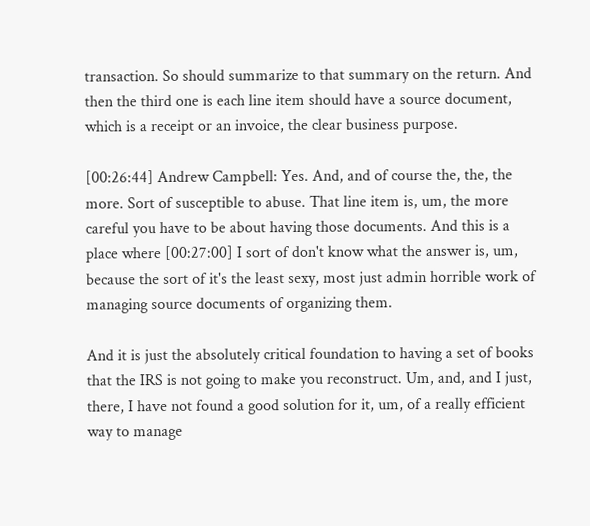transaction. So should summarize to that summary on the return. And then the third one is each line item should have a source document, which is a receipt or an invoice, the clear business purpose.

[00:26:44] Andrew Campbell: Yes. And, and of course the, the, the more. Sort of susceptible to abuse. That line item is, um, the more careful you have to be about having those documents. And this is a place where [00:27:00] I sort of don't know what the answer is, um, because the sort of it's the least sexy, most just admin horrible work of managing source documents of organizing them.

And it is just the absolutely critical foundation to having a set of books that the IRS is not going to make you reconstruct. Um, and, and I just, there, I have not found a good solution for it, um, of a really efficient way to manage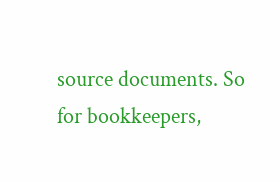source documents. So for bookkeepers,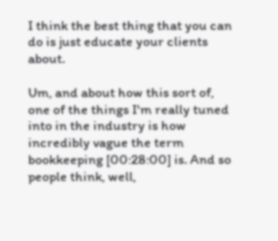I think the best thing that you can do is just educate your clients about.

Um, and about how this sort of, one of the things I'm really tuned into in the industry is how incredibly vague the term bookkeeping [00:28:00] is. And so people think, well,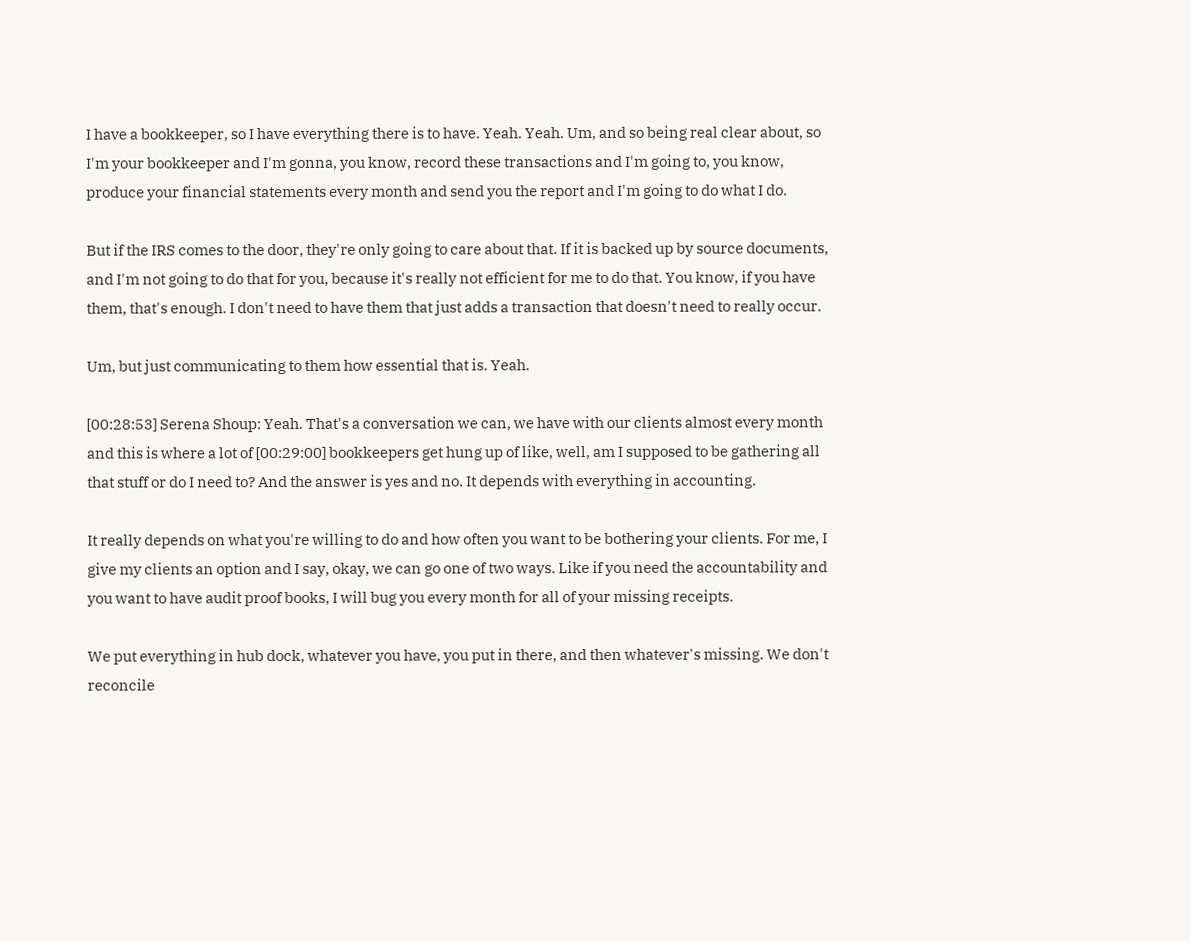I have a bookkeeper, so I have everything there is to have. Yeah. Yeah. Um, and so being real clear about, so I'm your bookkeeper and I'm gonna, you know, record these transactions and I'm going to, you know, produce your financial statements every month and send you the report and I'm going to do what I do.

But if the IRS comes to the door, they're only going to care about that. If it is backed up by source documents, and I'm not going to do that for you, because it's really not efficient for me to do that. You know, if you have them, that's enough. I don't need to have them that just adds a transaction that doesn't need to really occur.

Um, but just communicating to them how essential that is. Yeah.

[00:28:53] Serena Shoup: Yeah. That's a conversation we can, we have with our clients almost every month and this is where a lot of [00:29:00] bookkeepers get hung up of like, well, am I supposed to be gathering all that stuff or do I need to? And the answer is yes and no. It depends with everything in accounting.

It really depends on what you're willing to do and how often you want to be bothering your clients. For me, I give my clients an option and I say, okay, we can go one of two ways. Like if you need the accountability and you want to have audit proof books, I will bug you every month for all of your missing receipts.

We put everything in hub dock, whatever you have, you put in there, and then whatever's missing. We don't reconcile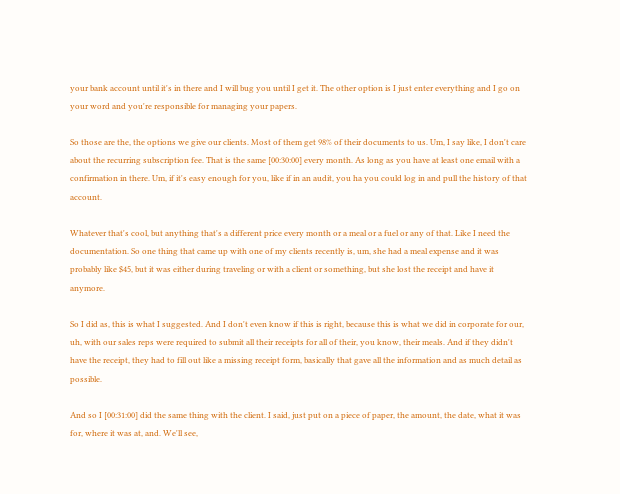your bank account until it's in there and I will bug you until I get it. The other option is I just enter everything and I go on your word and you're responsible for managing your papers.

So those are the, the options we give our clients. Most of them get 98% of their documents to us. Um, I say like, I don't care about the recurring subscription fee. That is the same [00:30:00] every month. As long as you have at least one email with a confirmation in there. Um, if it's easy enough for you, like if in an audit, you ha you could log in and pull the history of that account.

Whatever that's cool, but anything that's a different price every month or a meal or a fuel or any of that. Like I need the documentation. So one thing that came up with one of my clients recently is, um, she had a meal expense and it was probably like $45, but it was either during traveling or with a client or something, but she lost the receipt and have it anymore.

So I did as, this is what I suggested. And I don't even know if this is right, because this is what we did in corporate for our, uh, with our sales reps were required to submit all their receipts for all of their, you know, their meals. And if they didn't have the receipt, they had to fill out like a missing receipt form, basically that gave all the information and as much detail as possible.

And so I [00:31:00] did the same thing with the client. I said, just put on a piece of paper, the amount, the date, what it was for, where it was at, and. We'll see,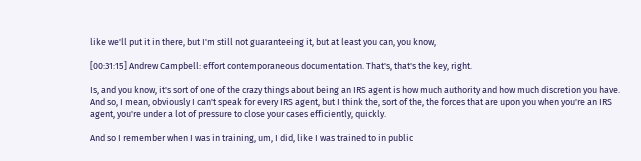like we'll put it in there, but I'm still not guaranteeing it, but at least you can, you know,

[00:31:15] Andrew Campbell: effort contemporaneous documentation. That's, that's the key, right.

Is, and you know, it's sort of one of the crazy things about being an IRS agent is how much authority and how much discretion you have. And so, I mean, obviously I can't speak for every IRS agent, but I think the, sort of the, the forces that are upon you when you're an IRS agent, you're under a lot of pressure to close your cases efficiently, quickly.

And so I remember when I was in training, um, I did, like I was trained to in public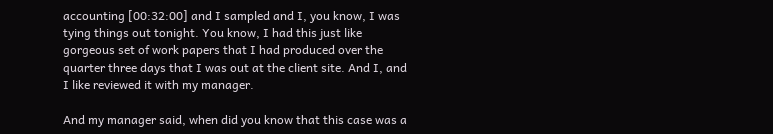accounting [00:32:00] and I sampled and I, you know, I was tying things out tonight. You know, I had this just like gorgeous set of work papers that I had produced over the quarter three days that I was out at the client site. And I, and I like reviewed it with my manager.

And my manager said, when did you know that this case was a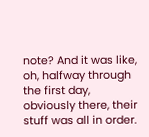note? And it was like, oh, halfway through the first day, obviously there, their stuff was all in order.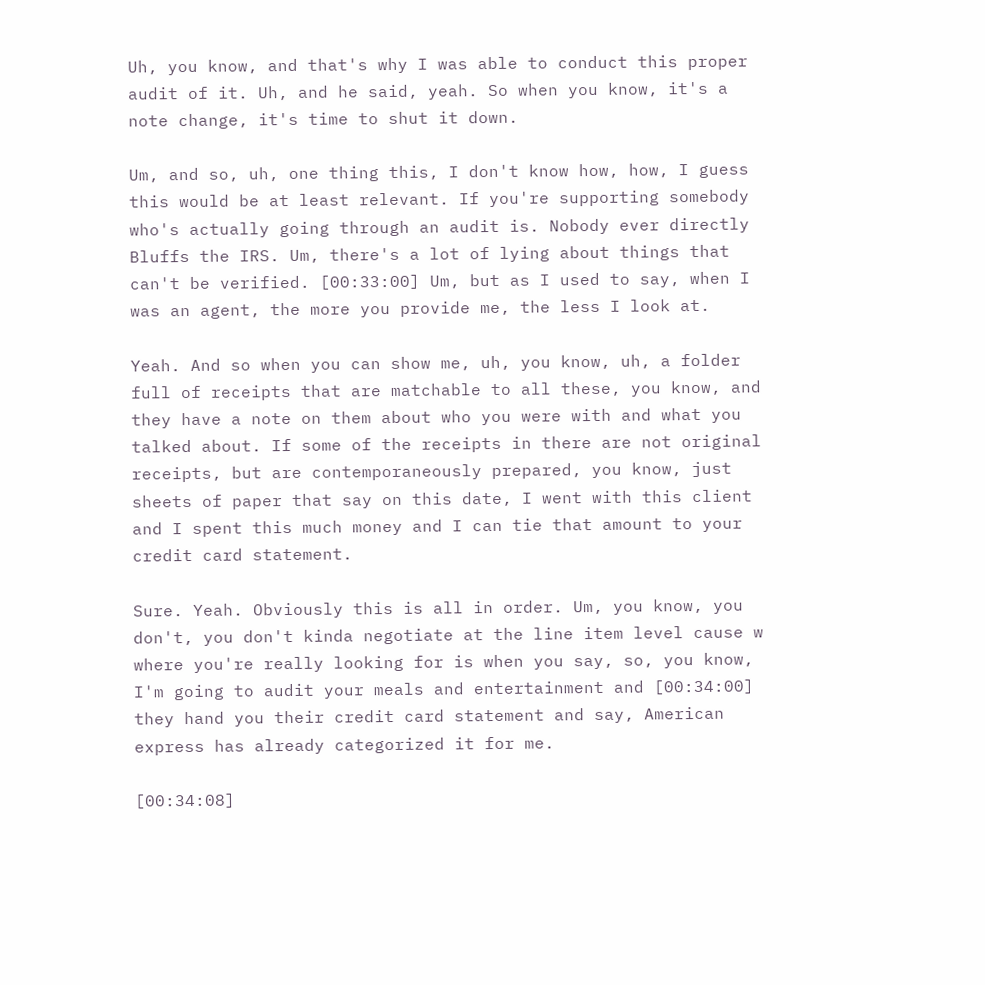Uh, you know, and that's why I was able to conduct this proper audit of it. Uh, and he said, yeah. So when you know, it's a note change, it's time to shut it down.

Um, and so, uh, one thing this, I don't know how, how, I guess this would be at least relevant. If you're supporting somebody who's actually going through an audit is. Nobody ever directly Bluffs the IRS. Um, there's a lot of lying about things that can't be verified. [00:33:00] Um, but as I used to say, when I was an agent, the more you provide me, the less I look at.

Yeah. And so when you can show me, uh, you know, uh, a folder full of receipts that are matchable to all these, you know, and they have a note on them about who you were with and what you talked about. If some of the receipts in there are not original receipts, but are contemporaneously prepared, you know, just sheets of paper that say on this date, I went with this client and I spent this much money and I can tie that amount to your credit card statement.

Sure. Yeah. Obviously this is all in order. Um, you know, you don't, you don't kinda negotiate at the line item level cause w where you're really looking for is when you say, so, you know, I'm going to audit your meals and entertainment and [00:34:00] they hand you their credit card statement and say, American express has already categorized it for me.

[00:34:08]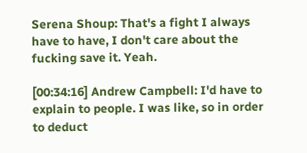Serena Shoup: That's a fight I always have to have, I don't care about the fucking save it. Yeah.

[00:34:16] Andrew Campbell: I'd have to explain to people. I was like, so in order to deduct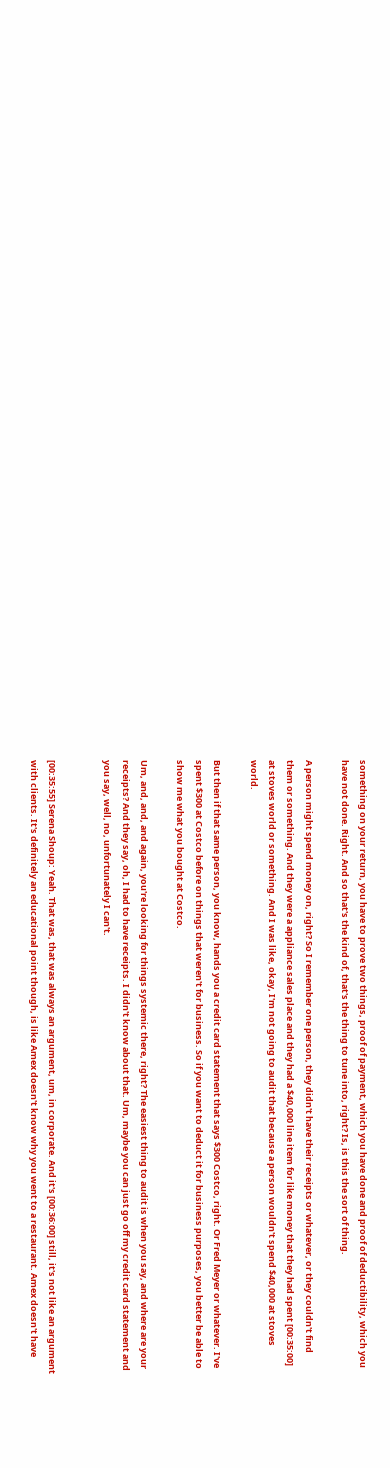something on your return, you have to prove two things, proof of payment, which you have done and proof of deductibility, which you have not done. Right. And so that's the kind of, that's the thing to tune into, right? Is, is this the sort of thing.

A person might spend money on, right? So I remember one person, they didn't have their receipts or whatever, or they couldn't find them or something. And they were a appliance sales place and they had a $40,000 line item for like money that they had spent [00:35:00] at stoves world or something. And I was like, okay, I'm not going to audit that because a person wouldn't spend $40,000 at stoves world.

But then if that same person, you know, hands you a credit card statement that says $300 Costco, right. Or Fred Meyer or whatever. I've spent $300 at Costco before on things that weren't for business. So if you want to deduct it for business purposes, you better be able to show me what you bought at Costco.

Um, and, and, and again, you're looking for things systemic there, right? The easiest thing to audit is when you say, and where are your receipts? And they say, oh, I had to have receipts. I didn't know about that. Um, maybe you can just go off my credit card statement and you say, well, no, unfortunately I can't.


[00:35:55] Serena Shoup: Yeah. That was, that was always an argument, um, in corporate. And it's [00:36:00] still, it's not like an argument with clients. It's definitely an educational point though, is like Amex doesn't know why you went to a restaurant. Amex doesn't have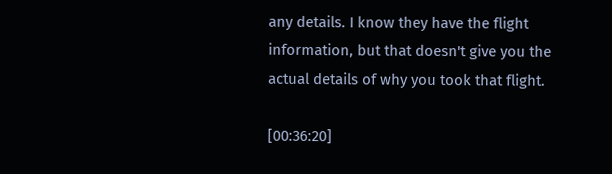any details. I know they have the flight information, but that doesn't give you the actual details of why you took that flight.

[00:36:20]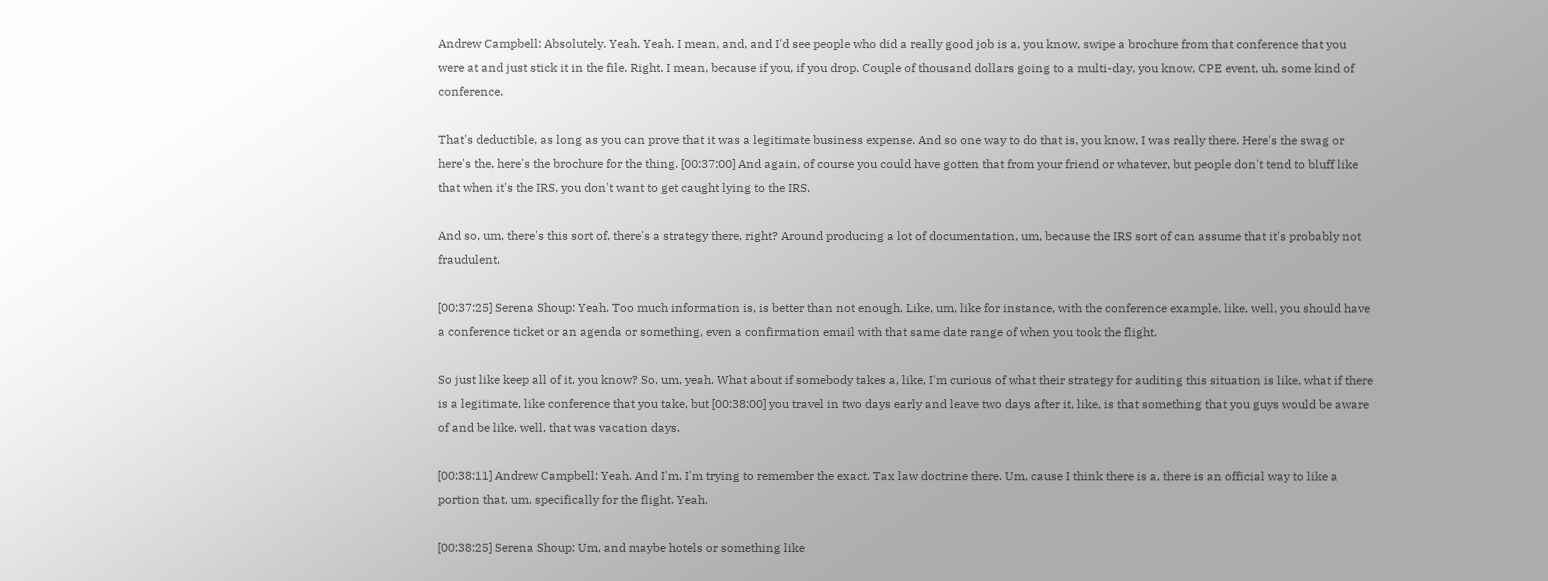Andrew Campbell: Absolutely. Yeah. Yeah. I mean, and, and I'd see people who did a really good job is a, you know, swipe a brochure from that conference that you were at and just stick it in the file. Right. I mean, because if you, if you drop. Couple of thousand dollars going to a multi-day, you know, CPE event, uh, some kind of conference.

That's deductible, as long as you can prove that it was a legitimate business expense. And so one way to do that is, you know, I was really there. Here's the swag or here's the, here's the brochure for the thing. [00:37:00] And again, of course you could have gotten that from your friend or whatever, but people don't tend to bluff like that when it's the IRS, you don't want to get caught lying to the IRS.

And so, um, there's this sort of, there's a strategy there, right? Around producing a lot of documentation, um, because the IRS sort of can assume that it's probably not fraudulent.

[00:37:25] Serena Shoup: Yeah. Too much information is, is better than not enough. Like, um, like for instance, with the conference example, like, well, you should have a conference ticket or an agenda or something, even a confirmation email with that same date range of when you took the flight.

So just like keep all of it, you know? So, um, yeah. What about if somebody takes a, like, I'm curious of what their strategy for auditing this situation is like, what if there is a legitimate, like conference that you take, but [00:38:00] you travel in two days early and leave two days after it, like, is that something that you guys would be aware of and be like, well, that was vacation days.

[00:38:11] Andrew Campbell: Yeah. And I'm, I'm trying to remember the exact. Tax law doctrine there. Um, cause I think there is a, there is an official way to like a portion that, um, specifically for the flight. Yeah.

[00:38:25] Serena Shoup: Um, and maybe hotels or something like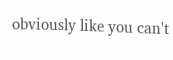obviously like you can't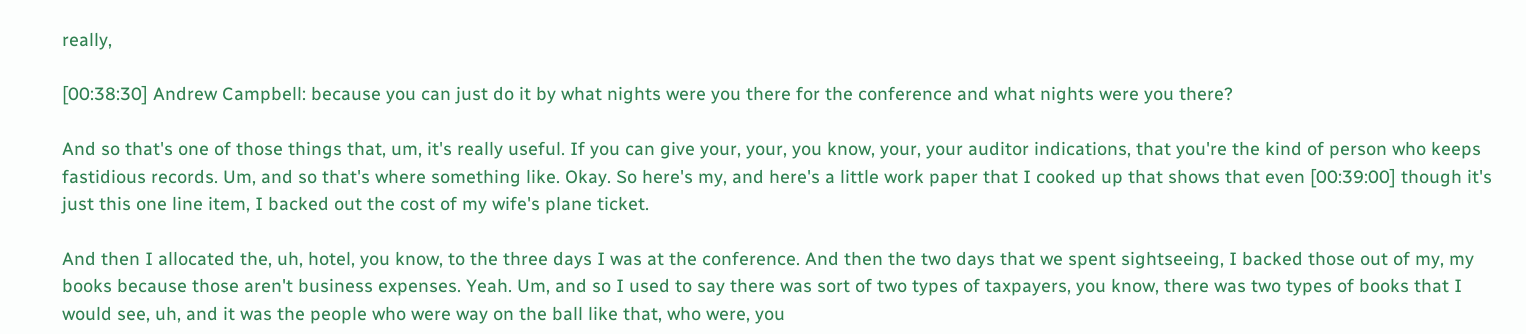really,

[00:38:30] Andrew Campbell: because you can just do it by what nights were you there for the conference and what nights were you there?

And so that's one of those things that, um, it's really useful. If you can give your, your, you know, your, your auditor indications, that you're the kind of person who keeps fastidious records. Um, and so that's where something like. Okay. So here's my, and here's a little work paper that I cooked up that shows that even [00:39:00] though it's just this one line item, I backed out the cost of my wife's plane ticket.

And then I allocated the, uh, hotel, you know, to the three days I was at the conference. And then the two days that we spent sightseeing, I backed those out of my, my books because those aren't business expenses. Yeah. Um, and so I used to say there was sort of two types of taxpayers, you know, there was two types of books that I would see, uh, and it was the people who were way on the ball like that, who were, you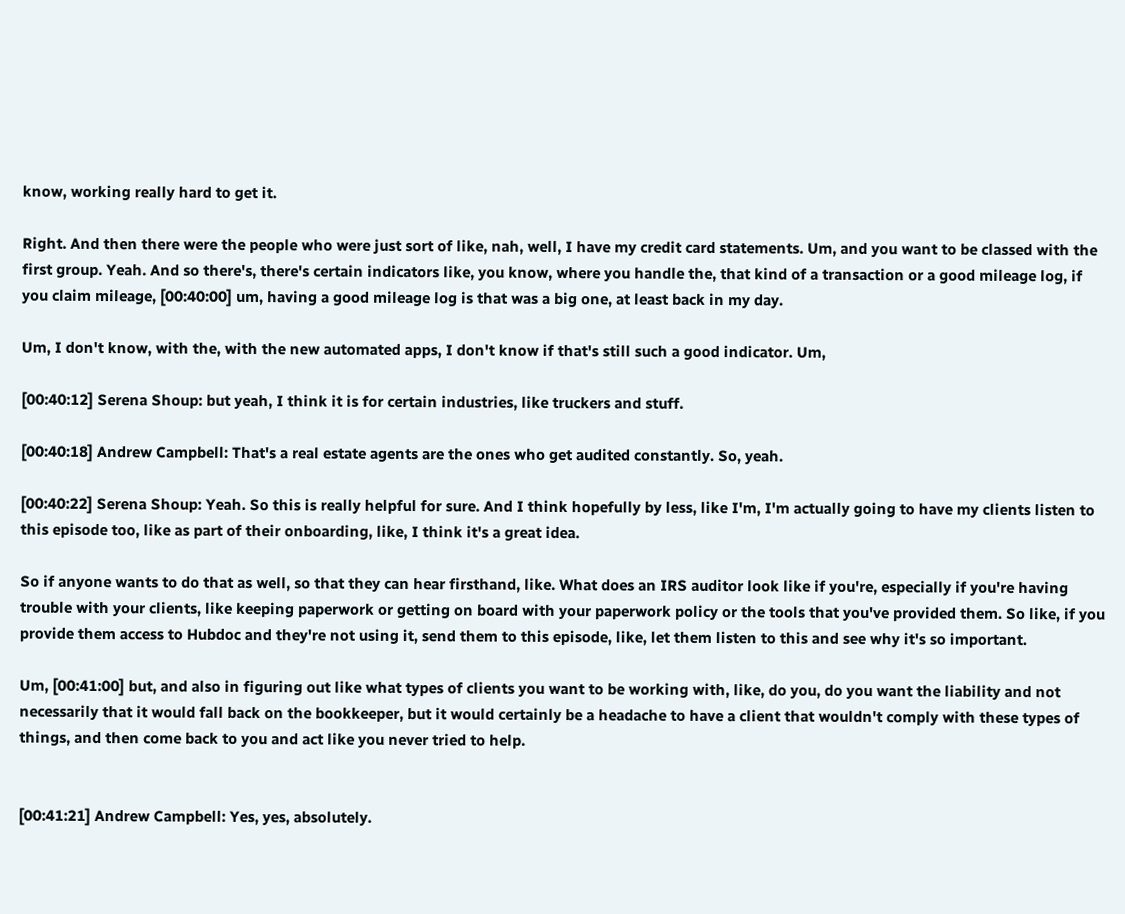know, working really hard to get it.

Right. And then there were the people who were just sort of like, nah, well, I have my credit card statements. Um, and you want to be classed with the first group. Yeah. And so there's, there's certain indicators like, you know, where you handle the, that kind of a transaction or a good mileage log, if you claim mileage, [00:40:00] um, having a good mileage log is that was a big one, at least back in my day.

Um, I don't know, with the, with the new automated apps, I don't know if that's still such a good indicator. Um,

[00:40:12] Serena Shoup: but yeah, I think it is for certain industries, like truckers and stuff.

[00:40:18] Andrew Campbell: That's a real estate agents are the ones who get audited constantly. So, yeah.

[00:40:22] Serena Shoup: Yeah. So this is really helpful for sure. And I think hopefully by less, like I'm, I'm actually going to have my clients listen to this episode too, like as part of their onboarding, like, I think it's a great idea.

So if anyone wants to do that as well, so that they can hear firsthand, like. What does an IRS auditor look like if you're, especially if you're having trouble with your clients, like keeping paperwork or getting on board with your paperwork policy or the tools that you've provided them. So like, if you provide them access to Hubdoc and they're not using it, send them to this episode, like, let them listen to this and see why it's so important.

Um, [00:41:00] but, and also in figuring out like what types of clients you want to be working with, like, do you, do you want the liability and not necessarily that it would fall back on the bookkeeper, but it would certainly be a headache to have a client that wouldn't comply with these types of things, and then come back to you and act like you never tried to help.


[00:41:21] Andrew Campbell: Yes, yes, absolutely.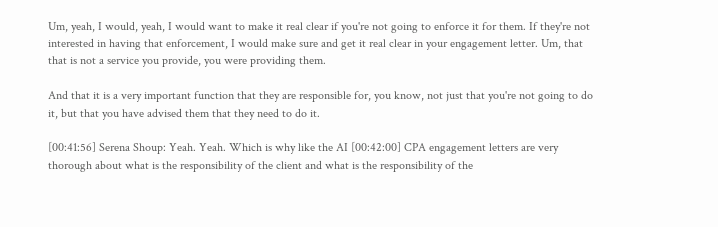Um, yeah, I would, yeah, I would want to make it real clear if you're not going to enforce it for them. If they're not interested in having that enforcement, I would make sure and get it real clear in your engagement letter. Um, that that is not a service you provide, you were providing them.

And that it is a very important function that they are responsible for, you know, not just that you're not going to do it, but that you have advised them that they need to do it.

[00:41:56] Serena Shoup: Yeah. Yeah. Which is why like the AI [00:42:00] CPA engagement letters are very thorough about what is the responsibility of the client and what is the responsibility of the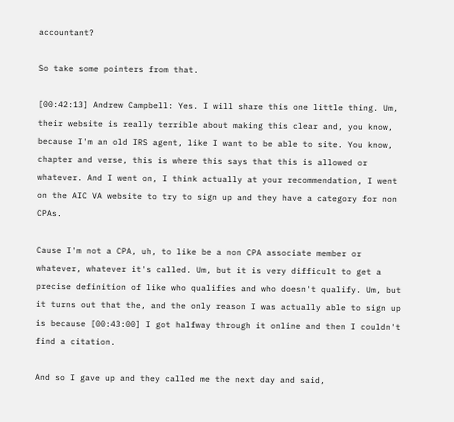accountant?

So take some pointers from that.

[00:42:13] Andrew Campbell: Yes. I will share this one little thing. Um, their website is really terrible about making this clear and, you know, because I'm an old IRS agent, like I want to be able to site. You know, chapter and verse, this is where this says that this is allowed or whatever. And I went on, I think actually at your recommendation, I went on the AIC VA website to try to sign up and they have a category for non CPAs.

Cause I'm not a CPA, uh, to like be a non CPA associate member or whatever, whatever it's called. Um, but it is very difficult to get a precise definition of like who qualifies and who doesn't qualify. Um, but it turns out that the, and the only reason I was actually able to sign up is because [00:43:00] I got halfway through it online and then I couldn't find a citation.

And so I gave up and they called me the next day and said,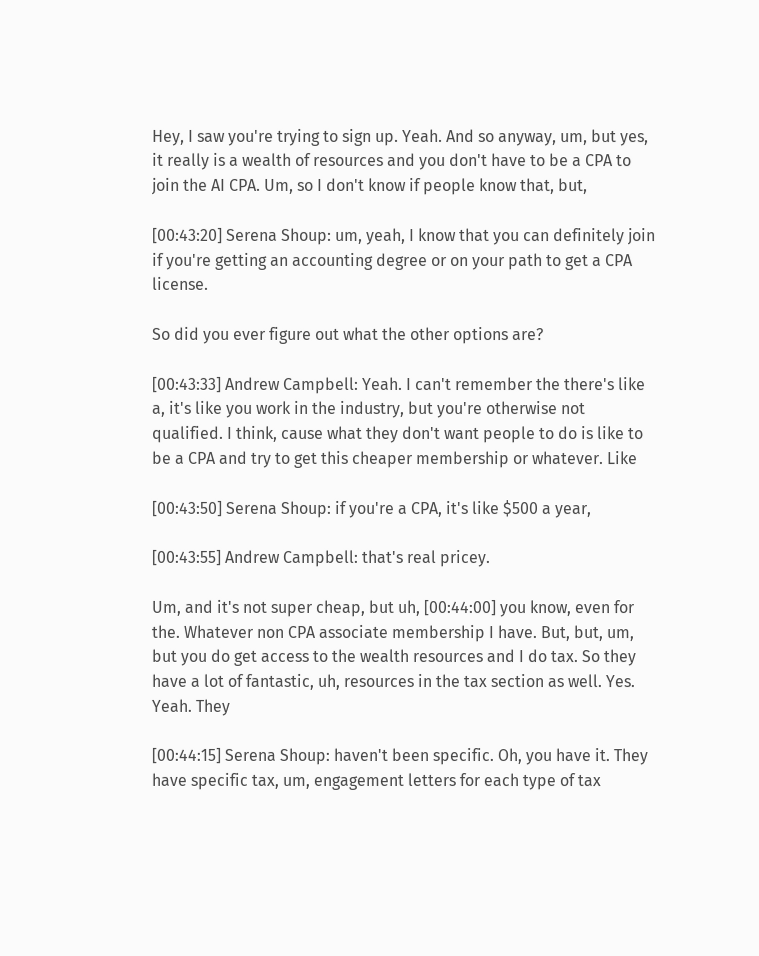Hey, I saw you're trying to sign up. Yeah. And so anyway, um, but yes, it really is a wealth of resources and you don't have to be a CPA to join the AI CPA. Um, so I don't know if people know that, but,

[00:43:20] Serena Shoup: um, yeah, I know that you can definitely join if you're getting an accounting degree or on your path to get a CPA license.

So did you ever figure out what the other options are?

[00:43:33] Andrew Campbell: Yeah. I can't remember the there's like a, it's like you work in the industry, but you're otherwise not qualified. I think, cause what they don't want people to do is like to be a CPA and try to get this cheaper membership or whatever. Like

[00:43:50] Serena Shoup: if you're a CPA, it's like $500 a year,

[00:43:55] Andrew Campbell: that's real pricey.

Um, and it's not super cheap, but uh, [00:44:00] you know, even for the. Whatever non CPA associate membership I have. But, but, um, but you do get access to the wealth resources and I do tax. So they have a lot of fantastic, uh, resources in the tax section as well. Yes. Yeah. They

[00:44:15] Serena Shoup: haven't been specific. Oh, you have it. They have specific tax, um, engagement letters for each type of tax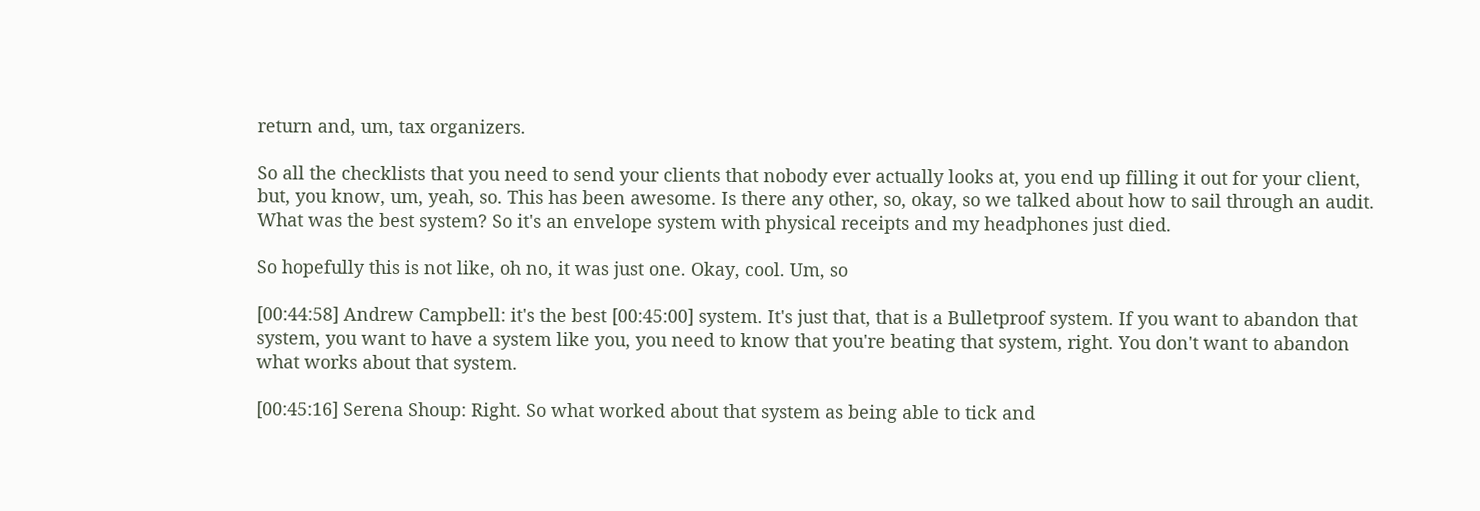return and, um, tax organizers.

So all the checklists that you need to send your clients that nobody ever actually looks at, you end up filling it out for your client, but, you know, um, yeah, so. This has been awesome. Is there any other, so, okay, so we talked about how to sail through an audit. What was the best system? So it's an envelope system with physical receipts and my headphones just died.

So hopefully this is not like, oh no, it was just one. Okay, cool. Um, so

[00:44:58] Andrew Campbell: it's the best [00:45:00] system. It's just that, that is a Bulletproof system. If you want to abandon that system, you want to have a system like you, you need to know that you're beating that system, right. You don't want to abandon what works about that system.

[00:45:16] Serena Shoup: Right. So what worked about that system as being able to tick and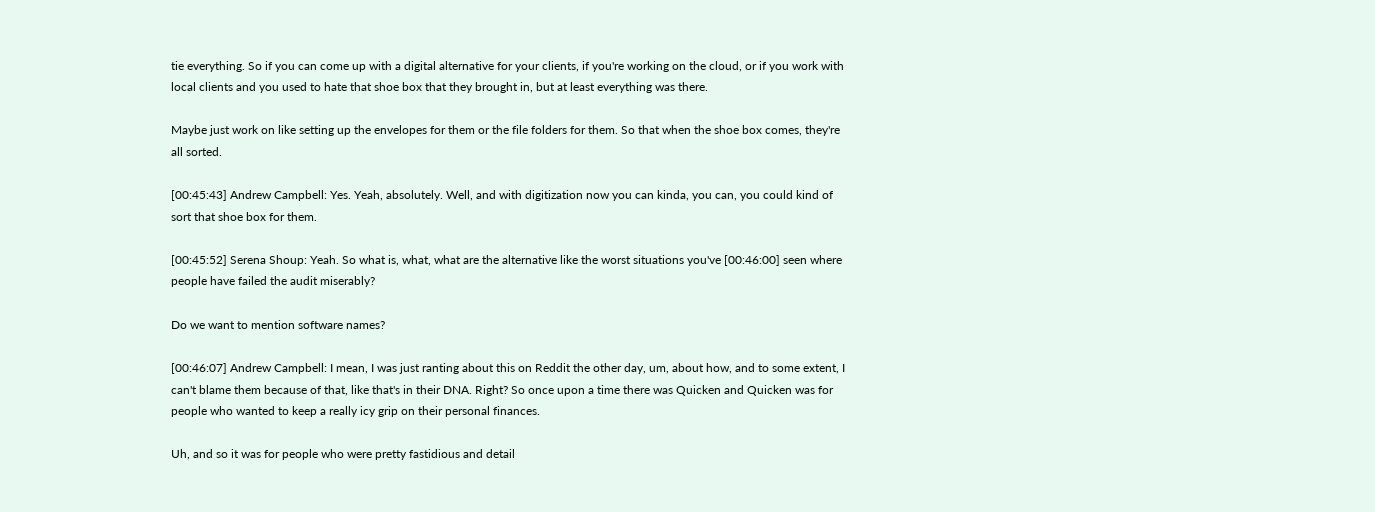tie everything. So if you can come up with a digital alternative for your clients, if you're working on the cloud, or if you work with local clients and you used to hate that shoe box that they brought in, but at least everything was there.

Maybe just work on like setting up the envelopes for them or the file folders for them. So that when the shoe box comes, they're all sorted.

[00:45:43] Andrew Campbell: Yes. Yeah, absolutely. Well, and with digitization now you can kinda, you can, you could kind of sort that shoe box for them.

[00:45:52] Serena Shoup: Yeah. So what is, what, what are the alternative like the worst situations you've [00:46:00] seen where people have failed the audit miserably?

Do we want to mention software names?

[00:46:07] Andrew Campbell: I mean, I was just ranting about this on Reddit the other day, um, about how, and to some extent, I can't blame them because of that, like that's in their DNA. Right? So once upon a time there was Quicken and Quicken was for people who wanted to keep a really icy grip on their personal finances.

Uh, and so it was for people who were pretty fastidious and detail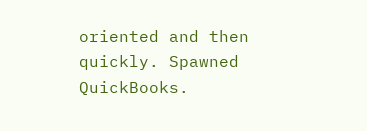oriented and then quickly. Spawned QuickBooks.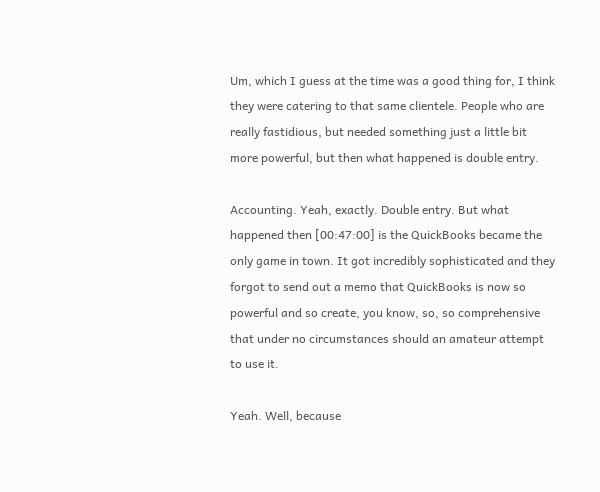Um, which I guess at the time was a good thing for, I think they were catering to that same clientele. People who are really fastidious, but needed something just a little bit more powerful, but then what happened is double entry.

Accounting. Yeah, exactly. Double entry. But what happened then [00:47:00] is the QuickBooks became the only game in town. It got incredibly sophisticated and they forgot to send out a memo that QuickBooks is now so powerful and so create, you know, so, so comprehensive that under no circumstances should an amateur attempt to use it.

Yeah. Well, because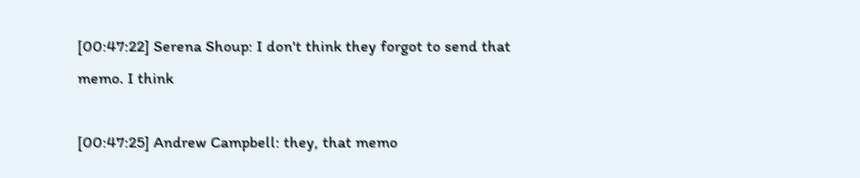[00:47:22] Serena Shoup: I don't think they forgot to send that memo. I think

[00:47:25] Andrew Campbell: they, that memo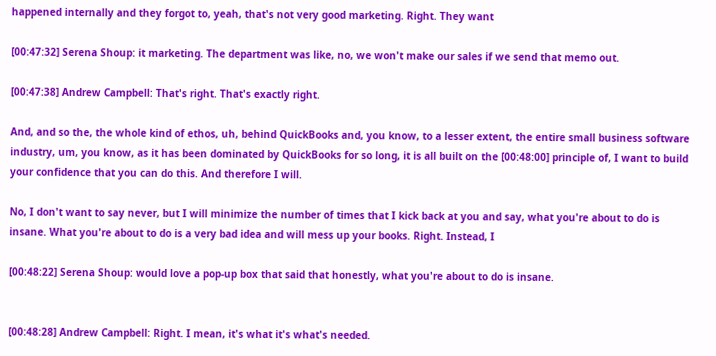happened internally and they forgot to, yeah, that's not very good marketing. Right. They want

[00:47:32] Serena Shoup: it marketing. The department was like, no, we won't make our sales if we send that memo out.

[00:47:38] Andrew Campbell: That's right. That's exactly right.

And, and so the, the whole kind of ethos, uh, behind QuickBooks and, you know, to a lesser extent, the entire small business software industry, um, you know, as it has been dominated by QuickBooks for so long, it is all built on the [00:48:00] principle of, I want to build your confidence that you can do this. And therefore I will.

No, I don't want to say never, but I will minimize the number of times that I kick back at you and say, what you're about to do is insane. What you're about to do is a very bad idea and will mess up your books. Right. Instead, I

[00:48:22] Serena Shoup: would love a pop-up box that said that honestly, what you're about to do is insane.


[00:48:28] Andrew Campbell: Right. I mean, it's what it's what's needed.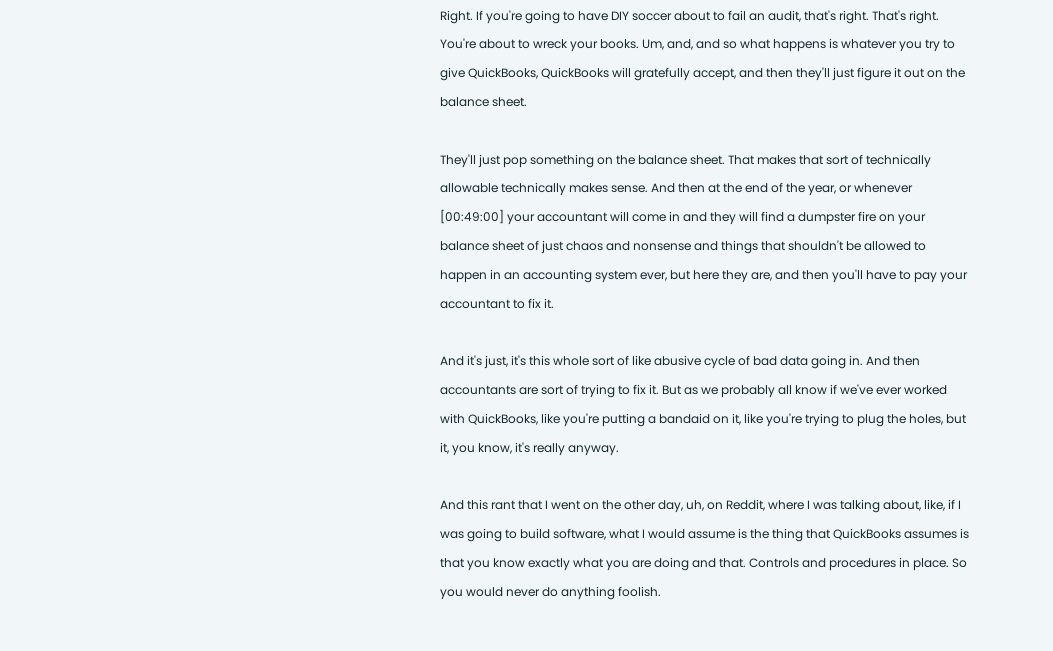Right. If you're going to have DIY soccer about to fail an audit, that's right. That's right. You're about to wreck your books. Um, and, and so what happens is whatever you try to give QuickBooks, QuickBooks will gratefully accept, and then they'll just figure it out on the balance sheet.

They'll just pop something on the balance sheet. That makes that sort of technically allowable technically makes sense. And then at the end of the year, or whenever [00:49:00] your accountant will come in and they will find a dumpster fire on your balance sheet of just chaos and nonsense and things that shouldn't be allowed to happen in an accounting system ever, but here they are, and then you'll have to pay your accountant to fix it.

And it's just, it's this whole sort of like abusive cycle of bad data going in. And then accountants are sort of trying to fix it. But as we probably all know if we've ever worked with QuickBooks, like you're putting a bandaid on it, like you're trying to plug the holes, but it, you know, it's really anyway.

And this rant that I went on the other day, uh, on Reddit, where I was talking about, like, if I was going to build software, what I would assume is the thing that QuickBooks assumes is that you know exactly what you are doing and that. Controls and procedures in place. So you would never do anything foolish.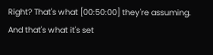Right? That's what [00:50:00] they're assuming. And that's what it's set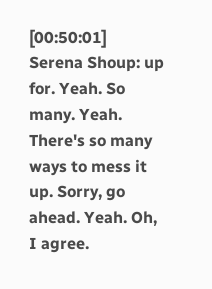[00:50:01] Serena Shoup: up for. Yeah. So many. Yeah. There's so many ways to mess it up. Sorry, go ahead. Yeah. Oh, I agree.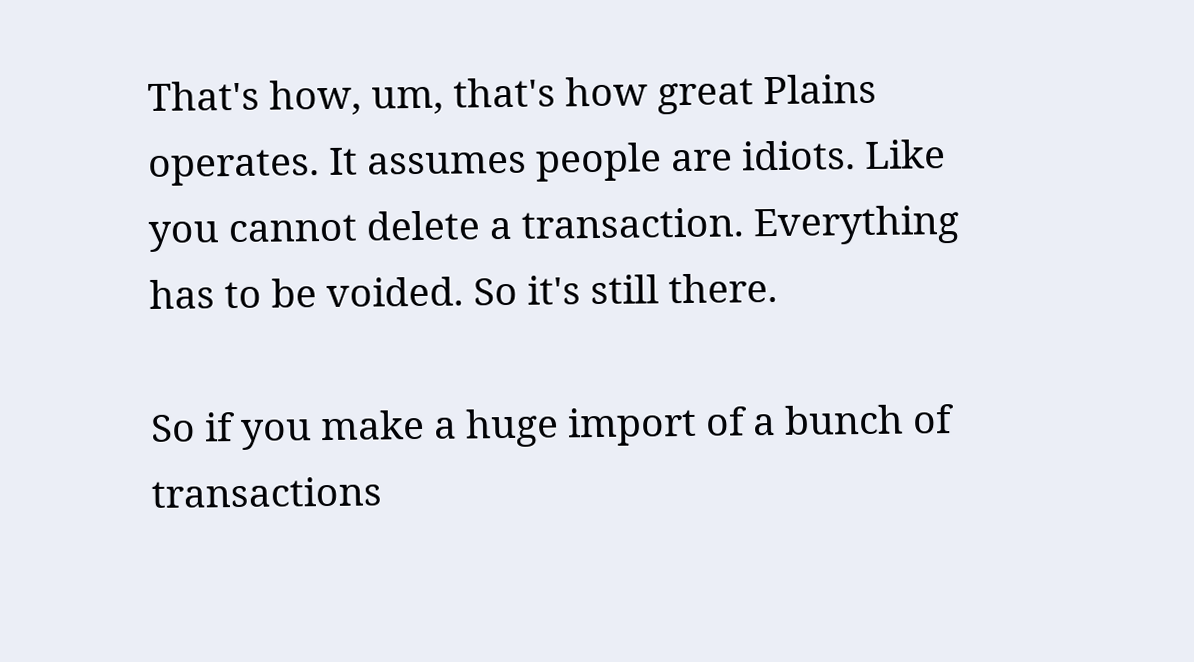That's how, um, that's how great Plains operates. It assumes people are idiots. Like you cannot delete a transaction. Everything has to be voided. So it's still there.

So if you make a huge import of a bunch of transactions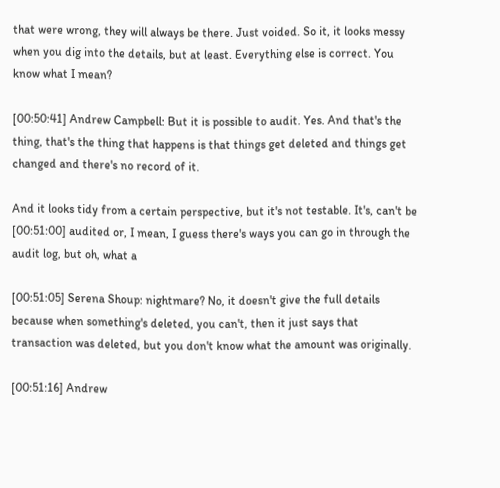that were wrong, they will always be there. Just voided. So it, it looks messy when you dig into the details, but at least. Everything else is correct. You know what I mean?

[00:50:41] Andrew Campbell: But it is possible to audit. Yes. And that's the thing, that's the thing that happens is that things get deleted and things get changed and there's no record of it.

And it looks tidy from a certain perspective, but it's not testable. It's, can't be [00:51:00] audited or, I mean, I guess there's ways you can go in through the audit log, but oh, what a

[00:51:05] Serena Shoup: nightmare? No, it doesn't give the full details because when something's deleted, you can't, then it just says that transaction was deleted, but you don't know what the amount was originally.

[00:51:16] Andrew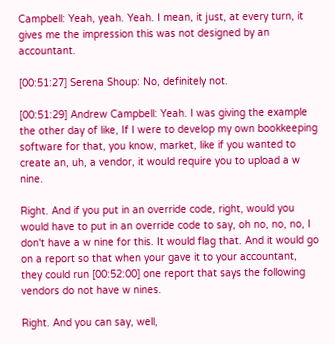Campbell: Yeah, yeah. Yeah. I mean, it just, at every turn, it gives me the impression this was not designed by an accountant.

[00:51:27] Serena Shoup: No, definitely not.

[00:51:29] Andrew Campbell: Yeah. I was giving the example the other day of like, If I were to develop my own bookkeeping software for that, you know, market, like if you wanted to create an, uh, a vendor, it would require you to upload a w nine.

Right. And if you put in an override code, right, would you would have to put in an override code to say, oh no, no, no, I don't have a w nine for this. It would flag that. And it would go on a report so that when your gave it to your accountant, they could run [00:52:00] one report that says the following vendors do not have w nines.

Right. And you can say, well,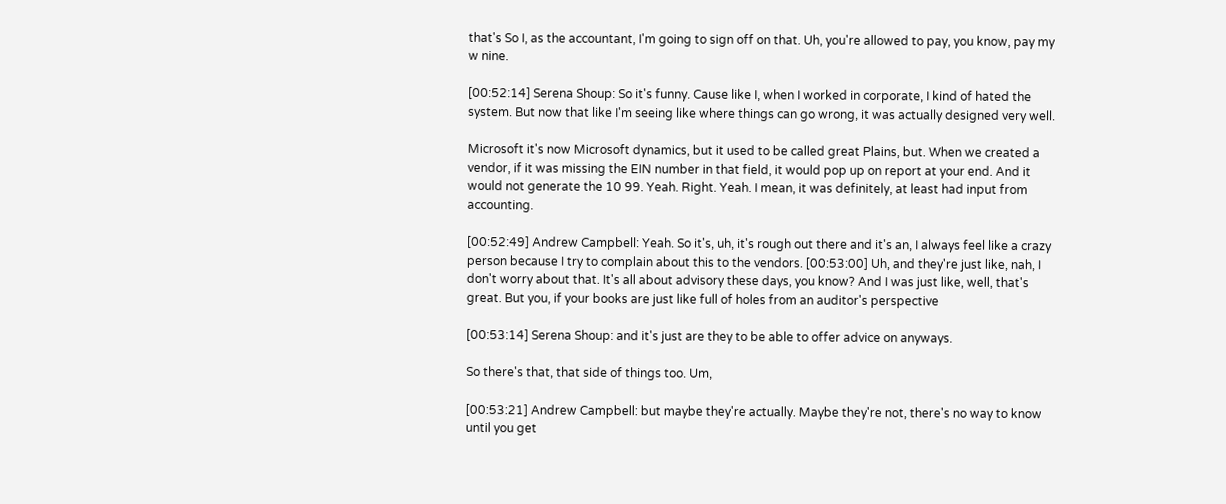that's So I, as the accountant, I'm going to sign off on that. Uh, you're allowed to pay, you know, pay my w nine.

[00:52:14] Serena Shoup: So it's funny. Cause like I, when I worked in corporate, I kind of hated the system. But now that like I'm seeing like where things can go wrong, it was actually designed very well.

Microsoft it's now Microsoft dynamics, but it used to be called great Plains, but. When we created a vendor, if it was missing the EIN number in that field, it would pop up on report at your end. And it would not generate the 10 99. Yeah. Right. Yeah. I mean, it was definitely, at least had input from accounting.

[00:52:49] Andrew Campbell: Yeah. So it's, uh, it's rough out there and it's an, I always feel like a crazy person because I try to complain about this to the vendors. [00:53:00] Uh, and they're just like, nah, I don't worry about that. It's all about advisory these days, you know? And I was just like, well, that's great. But you, if your books are just like full of holes from an auditor's perspective

[00:53:14] Serena Shoup: and it's just are they to be able to offer advice on anyways.

So there's that, that side of things too. Um,

[00:53:21] Andrew Campbell: but maybe they're actually. Maybe they're not, there's no way to know until you get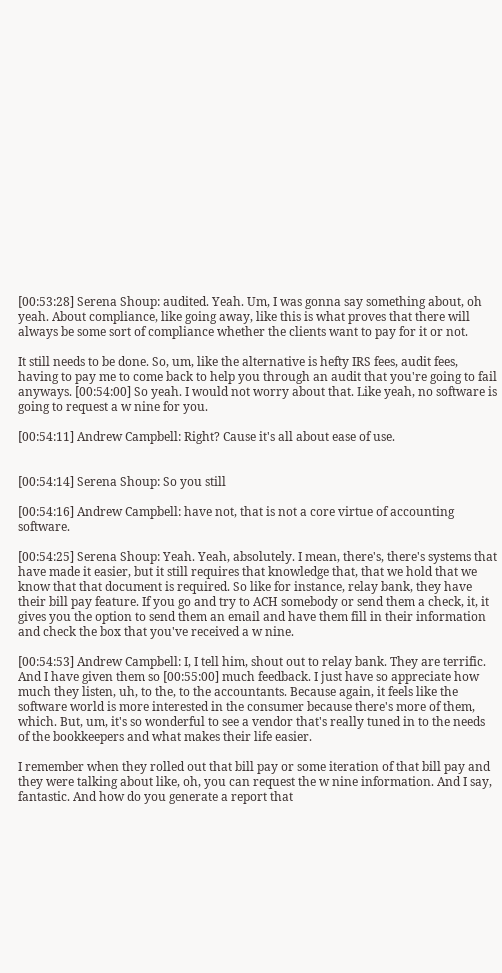[00:53:28] Serena Shoup: audited. Yeah. Um, I was gonna say something about, oh yeah. About compliance, like going away, like this is what proves that there will always be some sort of compliance whether the clients want to pay for it or not.

It still needs to be done. So, um, like the alternative is hefty IRS fees, audit fees, having to pay me to come back to help you through an audit that you're going to fail anyways. [00:54:00] So yeah. I would not worry about that. Like yeah, no software is going to request a w nine for you.

[00:54:11] Andrew Campbell: Right? Cause it's all about ease of use.


[00:54:14] Serena Shoup: So you still

[00:54:16] Andrew Campbell: have not, that is not a core virtue of accounting software.

[00:54:25] Serena Shoup: Yeah. Yeah, absolutely. I mean, there's, there's systems that have made it easier, but it still requires that knowledge that, that we hold that we know that that document is required. So like for instance, relay bank, they have their bill pay feature. If you go and try to ACH somebody or send them a check, it, it gives you the option to send them an email and have them fill in their information and check the box that you've received a w nine.

[00:54:53] Andrew Campbell: I, I tell him, shout out to relay bank. They are terrific. And I have given them so [00:55:00] much feedback. I just have so appreciate how much they listen, uh, to the, to the accountants. Because again, it feels like the software world is more interested in the consumer because there's more of them, which. But, um, it's so wonderful to see a vendor that's really tuned in to the needs of the bookkeepers and what makes their life easier.

I remember when they rolled out that bill pay or some iteration of that bill pay and they were talking about like, oh, you can request the w nine information. And I say, fantastic. And how do you generate a report that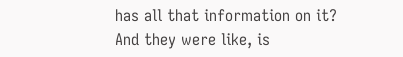has all that information on it? And they were like, is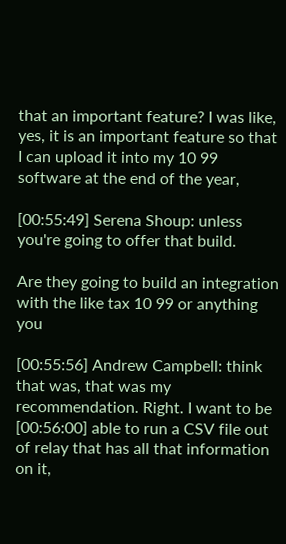that an important feature? I was like, yes, it is an important feature so that I can upload it into my 10 99 software at the end of the year,

[00:55:49] Serena Shoup: unless you're going to offer that build.

Are they going to build an integration with the like tax 10 99 or anything you

[00:55:56] Andrew Campbell: think that was, that was my recommendation. Right. I want to be [00:56:00] able to run a CSV file out of relay that has all that information on it,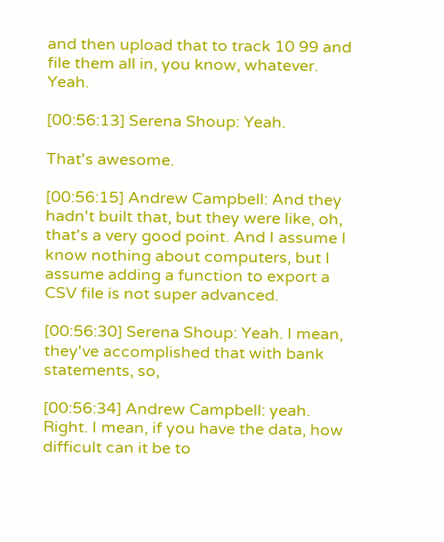and then upload that to track 10 99 and file them all in, you know, whatever. Yeah.

[00:56:13] Serena Shoup: Yeah.

That's awesome.

[00:56:15] Andrew Campbell: And they hadn't built that, but they were like, oh, that's a very good point. And I assume I know nothing about computers, but I assume adding a function to export a CSV file is not super advanced.

[00:56:30] Serena Shoup: Yeah. I mean, they've accomplished that with bank statements, so,

[00:56:34] Andrew Campbell: yeah. Right. I mean, if you have the data, how difficult can it be to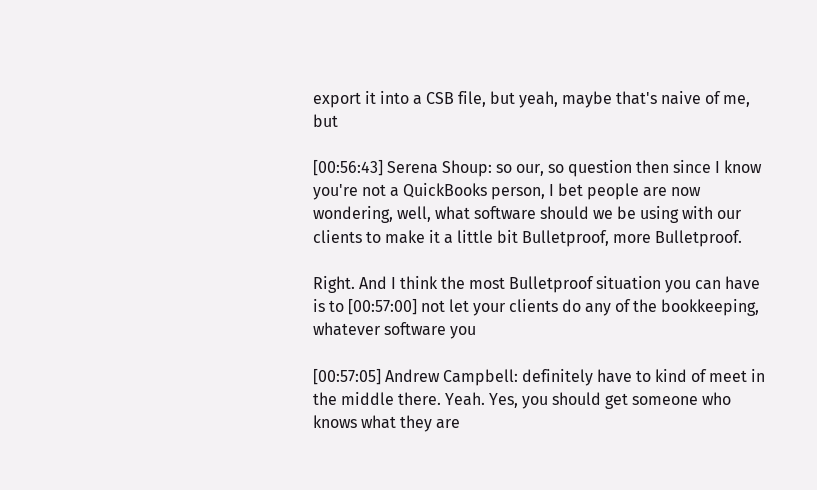export it into a CSB file, but yeah, maybe that's naive of me, but

[00:56:43] Serena Shoup: so our, so question then since I know you're not a QuickBooks person, I bet people are now wondering, well, what software should we be using with our clients to make it a little bit Bulletproof, more Bulletproof.

Right. And I think the most Bulletproof situation you can have is to [00:57:00] not let your clients do any of the bookkeeping, whatever software you

[00:57:05] Andrew Campbell: definitely have to kind of meet in the middle there. Yeah. Yes, you should get someone who knows what they are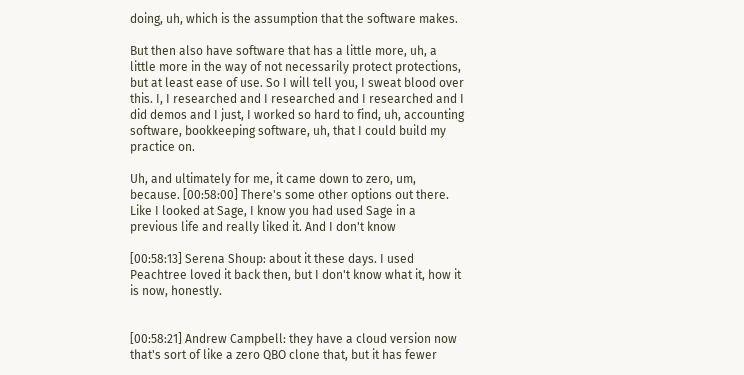doing, uh, which is the assumption that the software makes.

But then also have software that has a little more, uh, a little more in the way of not necessarily protect protections, but at least ease of use. So I will tell you, I sweat blood over this. I, I researched and I researched and I researched and I did demos and I just, I worked so hard to find, uh, accounting software, bookkeeping software, uh, that I could build my practice on.

Uh, and ultimately for me, it came down to zero, um, because. [00:58:00] There's some other options out there. Like I looked at Sage, I know you had used Sage in a previous life and really liked it. And I don't know

[00:58:13] Serena Shoup: about it these days. I used Peachtree loved it back then, but I don't know what it, how it is now, honestly.


[00:58:21] Andrew Campbell: they have a cloud version now that's sort of like a zero QBO clone that, but it has fewer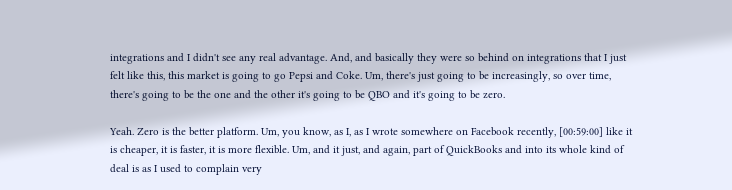integrations and I didn't see any real advantage. And, and basically they were so behind on integrations that I just felt like this, this market is going to go Pepsi and Coke. Um, there's just going to be increasingly, so over time, there's going to be the one and the other it's going to be QBO and it's going to be zero.

Yeah. Zero is the better platform. Um, you know, as I, as I wrote somewhere on Facebook recently, [00:59:00] like it is cheaper, it is faster, it is more flexible. Um, and it just, and again, part of QuickBooks and into its whole kind of deal is as I used to complain very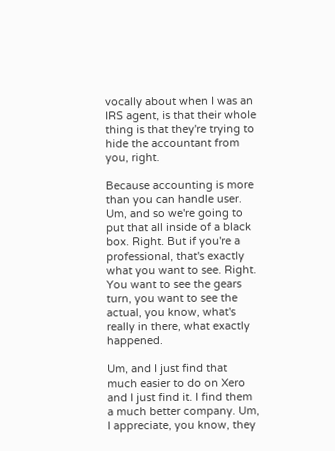vocally about when I was an IRS agent, is that their whole thing is that they're trying to hide the accountant from you, right.

Because accounting is more than you can handle user. Um, and so we're going to put that all inside of a black box. Right. But if you're a professional, that's exactly what you want to see. Right. You want to see the gears turn, you want to see the actual, you know, what's really in there, what exactly happened.

Um, and I just find that much easier to do on Xero and I just find it. I find them a much better company. Um, I appreciate, you know, they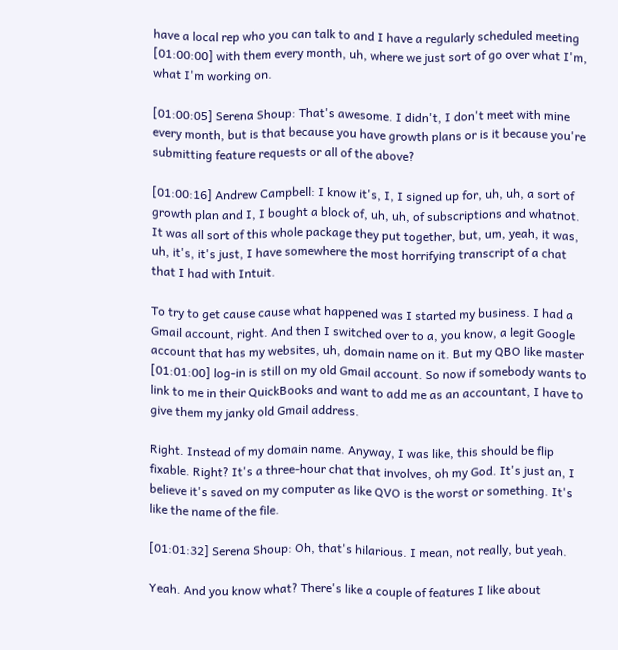have a local rep who you can talk to and I have a regularly scheduled meeting [01:00:00] with them every month, uh, where we just sort of go over what I'm, what I'm working on.

[01:00:05] Serena Shoup: That's awesome. I didn't, I don't meet with mine every month, but is that because you have growth plans or is it because you're submitting feature requests or all of the above?

[01:00:16] Andrew Campbell: I know it's, I, I signed up for, uh, uh, a sort of growth plan and I, I bought a block of, uh, uh, of subscriptions and whatnot. It was all sort of this whole package they put together, but, um, yeah, it was, uh, it's, it's just, I have somewhere the most horrifying transcript of a chat that I had with Intuit.

To try to get cause cause what happened was I started my business. I had a Gmail account, right. And then I switched over to a, you know, a legit Google account that has my websites, uh, domain name on it. But my QBO like master [01:01:00] log-in is still on my old Gmail account. So now if somebody wants to link to me in their QuickBooks and want to add me as an accountant, I have to give them my janky old Gmail address.

Right. Instead of my domain name. Anyway, I was like, this should be flip fixable. Right? It's a three-hour chat that involves, oh my God. It's just an, I believe it's saved on my computer as like QVO is the worst or something. It's like the name of the file.

[01:01:32] Serena Shoup: Oh, that's hilarious. I mean, not really, but yeah.

Yeah. And you know what? There's like a couple of features I like about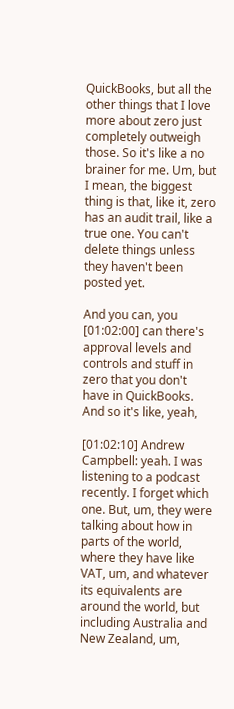QuickBooks, but all the other things that I love more about zero just completely outweigh those. So it's like a no brainer for me. Um, but I mean, the biggest thing is that, like it, zero has an audit trail, like a true one. You can't delete things unless they haven't been posted yet.

And you can, you [01:02:00] can there's approval levels and controls and stuff in zero that you don't have in QuickBooks. And so it's like, yeah,

[01:02:10] Andrew Campbell: yeah. I was listening to a podcast recently. I forget which one. But, um, they were talking about how in parts of the world, where they have like VAT, um, and whatever its equivalents are around the world, but including Australia and New Zealand, um,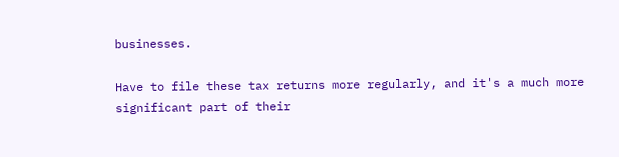businesses.

Have to file these tax returns more regularly, and it's a much more significant part of their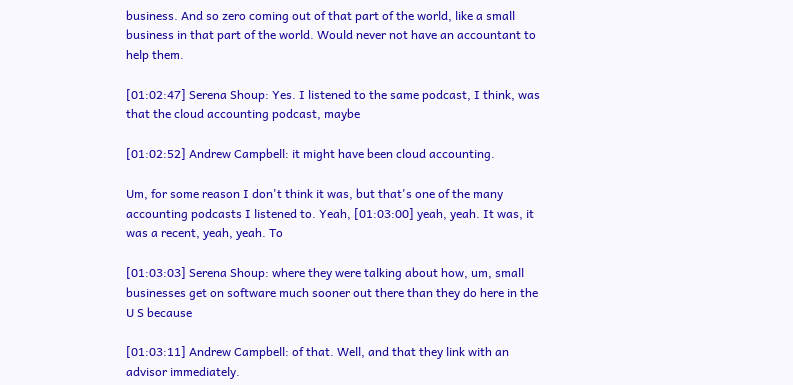business. And so zero coming out of that part of the world, like a small business in that part of the world. Would never not have an accountant to help them.

[01:02:47] Serena Shoup: Yes. I listened to the same podcast, I think, was that the cloud accounting podcast, maybe

[01:02:52] Andrew Campbell: it might have been cloud accounting.

Um, for some reason I don't think it was, but that's one of the many accounting podcasts I listened to. Yeah, [01:03:00] yeah, yeah. It was, it was a recent, yeah, yeah. To

[01:03:03] Serena Shoup: where they were talking about how, um, small businesses get on software much sooner out there than they do here in the U S because

[01:03:11] Andrew Campbell: of that. Well, and that they link with an advisor immediately.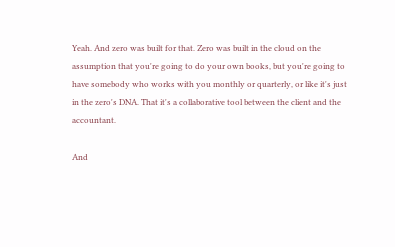Yeah. And zero was built for that. Zero was built in the cloud on the assumption that you're going to do your own books, but you're going to have somebody who works with you monthly or quarterly, or like it's just in the zero's DNA. That it's a collaborative tool between the client and the accountant.

And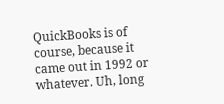QuickBooks is of course, because it came out in 1992 or whatever. Uh, long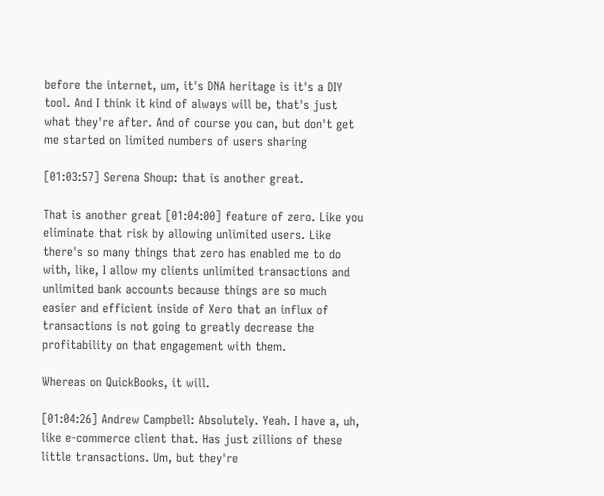before the internet, um, it's DNA heritage is it's a DIY tool. And I think it kind of always will be, that's just what they're after. And of course you can, but don't get me started on limited numbers of users sharing

[01:03:57] Serena Shoup: that is another great.

That is another great [01:04:00] feature of zero. Like you eliminate that risk by allowing unlimited users. Like there's so many things that zero has enabled me to do with, like, I allow my clients unlimited transactions and unlimited bank accounts because things are so much easier and efficient inside of Xero that an influx of transactions is not going to greatly decrease the profitability on that engagement with them.

Whereas on QuickBooks, it will.

[01:04:26] Andrew Campbell: Absolutely. Yeah. I have a, uh, like e-commerce client that. Has just zillions of these little transactions. Um, but they're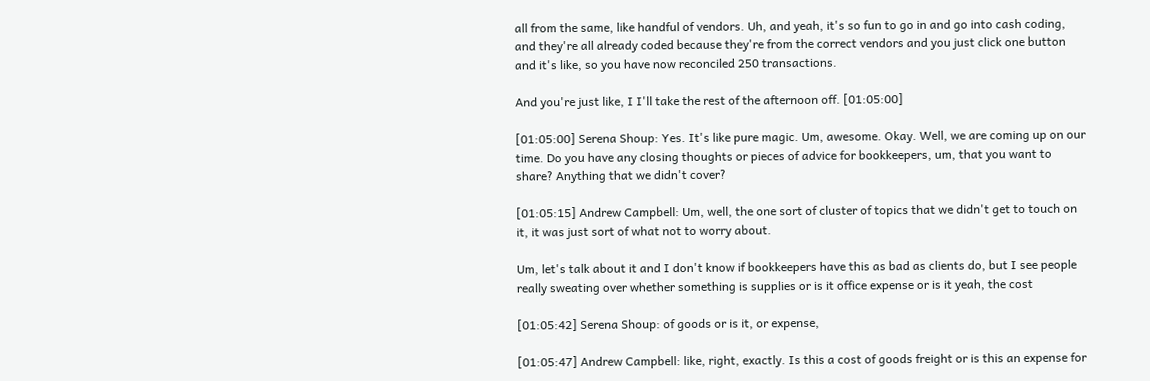all from the same, like handful of vendors. Uh, and yeah, it's so fun to go in and go into cash coding, and they're all already coded because they're from the correct vendors and you just click one button and it's like, so you have now reconciled 250 transactions.

And you're just like, I I'll take the rest of the afternoon off. [01:05:00]

[01:05:00] Serena Shoup: Yes. It's like pure magic. Um, awesome. Okay. Well, we are coming up on our time. Do you have any closing thoughts or pieces of advice for bookkeepers, um, that you want to share? Anything that we didn't cover?

[01:05:15] Andrew Campbell: Um, well, the one sort of cluster of topics that we didn't get to touch on it, it was just sort of what not to worry about.

Um, let's talk about it and I don't know if bookkeepers have this as bad as clients do, but I see people really sweating over whether something is supplies or is it office expense or is it yeah, the cost

[01:05:42] Serena Shoup: of goods or is it, or expense,

[01:05:47] Andrew Campbell: like, right, exactly. Is this a cost of goods freight or is this an expense for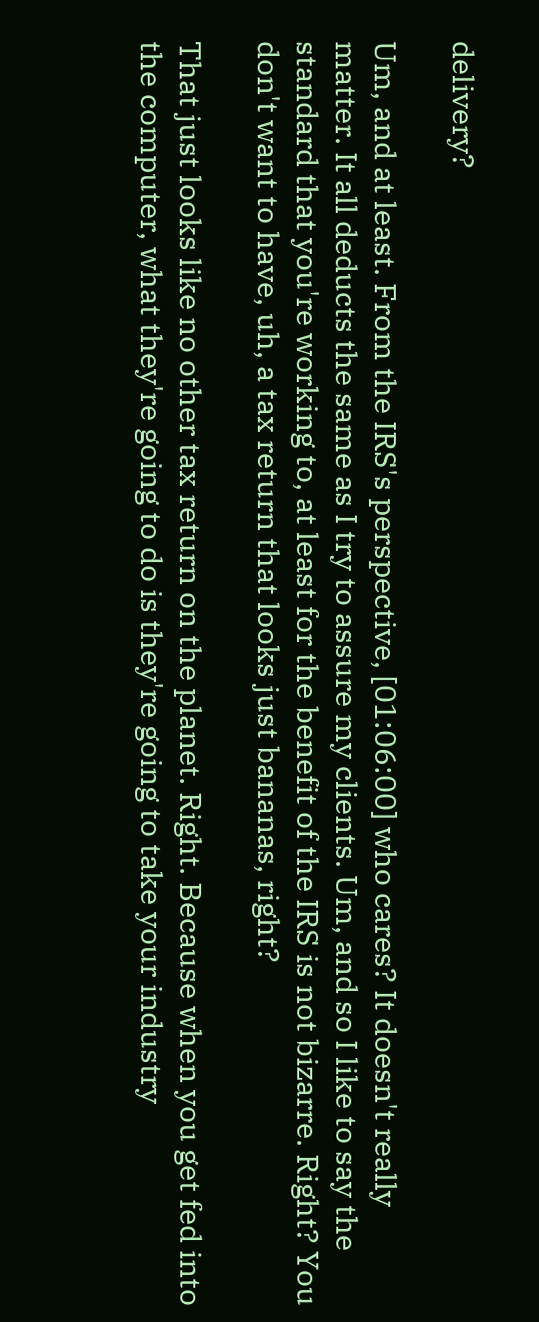delivery?

Um, and at least. From the IRS's perspective, [01:06:00] who cares? It doesn't really matter. It all deducts the same as I try to assure my clients. Um, and so I like to say the standard that you're working to, at least for the benefit of the IRS is not bizarre. Right? You don't want to have, uh, a tax return that looks just bananas, right?

That just looks like no other tax return on the planet. Right. Because when you get fed into the computer, what they're going to do is they're going to take your industry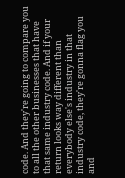code. And they're going to compare you to all the other businesses that have that same industry code. And if your return looks way different than everybody else's industry in that industry code, they're gonna flag you and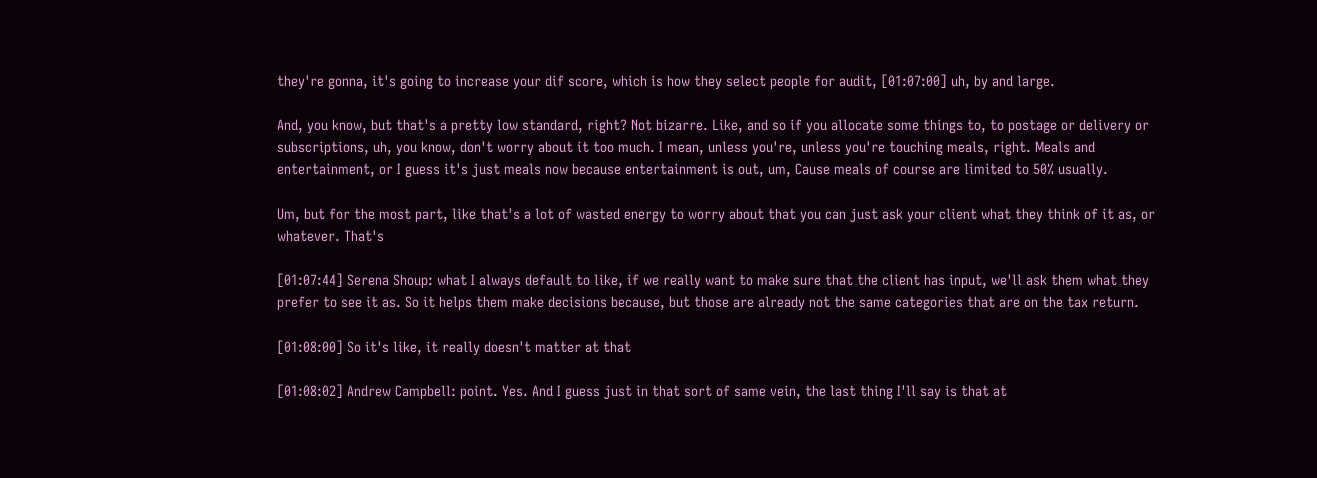they're gonna, it's going to increase your dif score, which is how they select people for audit, [01:07:00] uh, by and large.

And, you know, but that's a pretty low standard, right? Not bizarre. Like, and so if you allocate some things to, to postage or delivery or subscriptions, uh, you know, don't worry about it too much. I mean, unless you're, unless you're touching meals, right. Meals and entertainment, or I guess it's just meals now because entertainment is out, um, Cause meals of course are limited to 50% usually.

Um, but for the most part, like that's a lot of wasted energy to worry about that you can just ask your client what they think of it as, or whatever. That's

[01:07:44] Serena Shoup: what I always default to like, if we really want to make sure that the client has input, we'll ask them what they prefer to see it as. So it helps them make decisions because, but those are already not the same categories that are on the tax return.

[01:08:00] So it's like, it really doesn't matter at that

[01:08:02] Andrew Campbell: point. Yes. And I guess just in that sort of same vein, the last thing I'll say is that at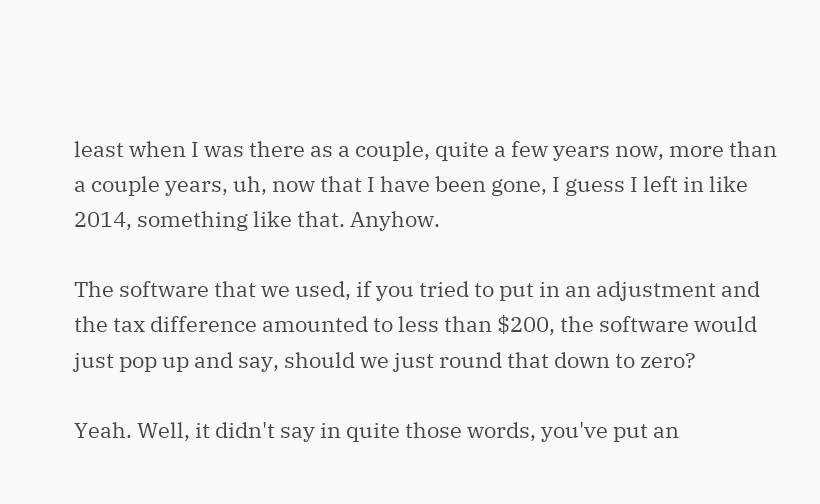least when I was there as a couple, quite a few years now, more than a couple years, uh, now that I have been gone, I guess I left in like 2014, something like that. Anyhow.

The software that we used, if you tried to put in an adjustment and the tax difference amounted to less than $200, the software would just pop up and say, should we just round that down to zero?

Yeah. Well, it didn't say in quite those words, you've put an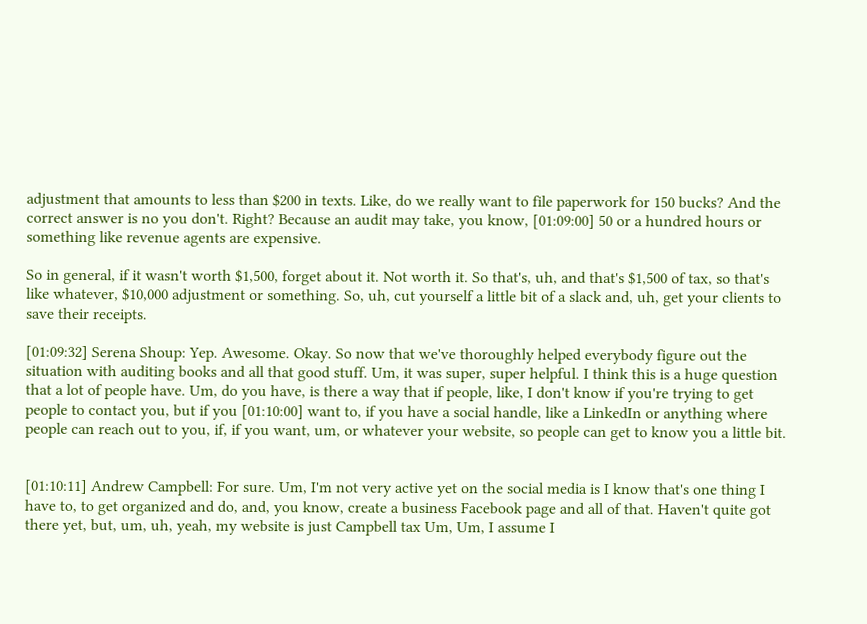adjustment that amounts to less than $200 in texts. Like, do we really want to file paperwork for 150 bucks? And the correct answer is no you don't. Right? Because an audit may take, you know, [01:09:00] 50 or a hundred hours or something like revenue agents are expensive.

So in general, if it wasn't worth $1,500, forget about it. Not worth it. So that's, uh, and that's $1,500 of tax, so that's like whatever, $10,000 adjustment or something. So, uh, cut yourself a little bit of a slack and, uh, get your clients to save their receipts.

[01:09:32] Serena Shoup: Yep. Awesome. Okay. So now that we've thoroughly helped everybody figure out the situation with auditing books and all that good stuff. Um, it was super, super helpful. I think this is a huge question that a lot of people have. Um, do you have, is there a way that if people, like, I don't know if you're trying to get people to contact you, but if you [01:10:00] want to, if you have a social handle, like a LinkedIn or anything where people can reach out to you, if, if you want, um, or whatever your website, so people can get to know you a little bit.


[01:10:11] Andrew Campbell: For sure. Um, I'm not very active yet on the social media is I know that's one thing I have to, to get organized and do, and, you know, create a business Facebook page and all of that. Haven't quite got there yet, but, um, uh, yeah, my website is just Campbell tax Um, Um, I assume I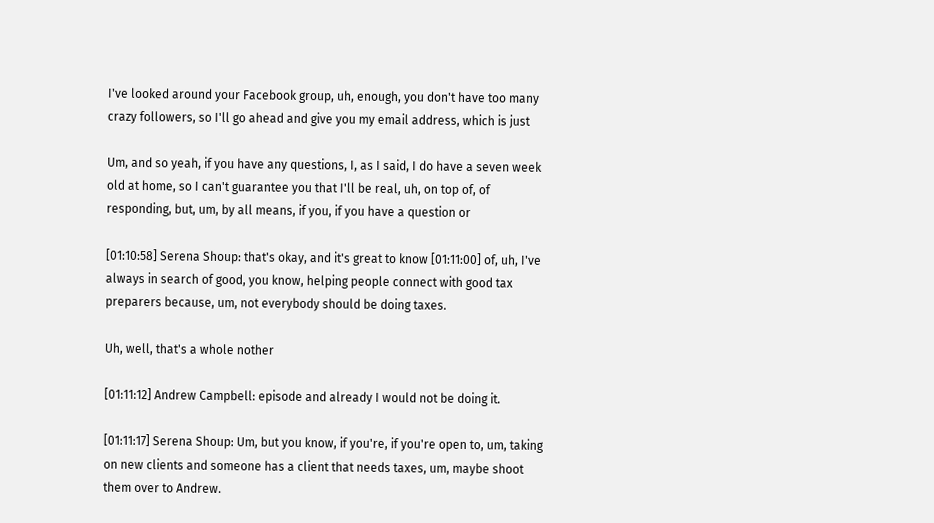I've looked around your Facebook group, uh, enough, you don't have too many crazy followers, so I'll go ahead and give you my email address, which is just

Um, and so yeah, if you have any questions, I, as I said, I do have a seven week old at home, so I can't guarantee you that I'll be real, uh, on top of, of responding, but, um, by all means, if you, if you have a question or

[01:10:58] Serena Shoup: that's okay, and it's great to know [01:11:00] of, uh, I've always in search of good, you know, helping people connect with good tax preparers because, um, not everybody should be doing taxes.

Uh, well, that's a whole nother

[01:11:12] Andrew Campbell: episode and already I would not be doing it.

[01:11:17] Serena Shoup: Um, but you know, if you're, if you're open to, um, taking on new clients and someone has a client that needs taxes, um, maybe shoot them over to Andrew.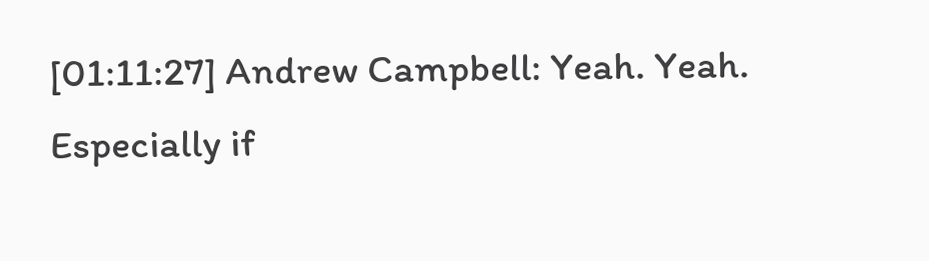[01:11:27] Andrew Campbell: Yeah. Yeah. Especially if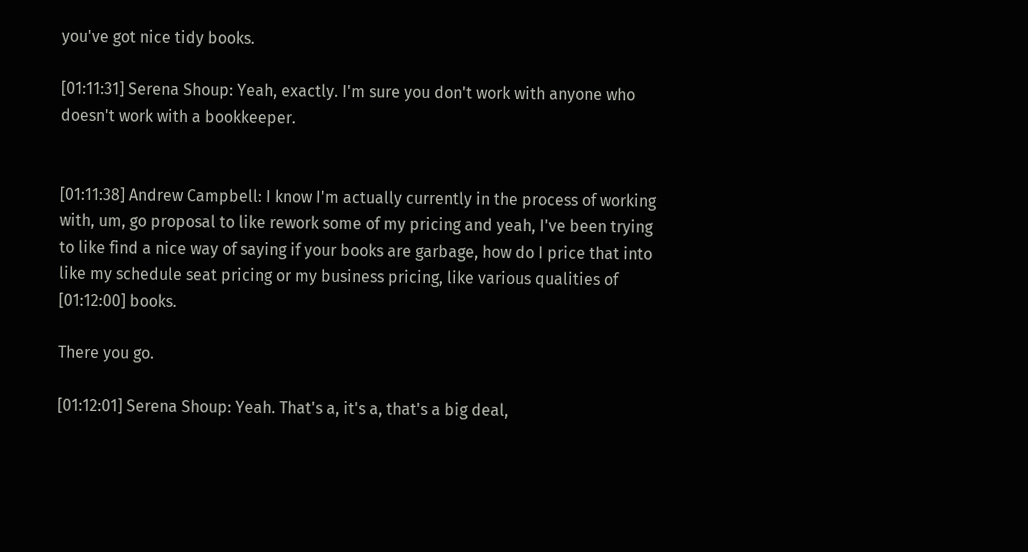you've got nice tidy books.

[01:11:31] Serena Shoup: Yeah, exactly. I'm sure you don't work with anyone who doesn't work with a bookkeeper.


[01:11:38] Andrew Campbell: I know I'm actually currently in the process of working with, um, go proposal to like rework some of my pricing and yeah, I've been trying to like find a nice way of saying if your books are garbage, how do I price that into like my schedule seat pricing or my business pricing, like various qualities of [01:12:00] books.

There you go.

[01:12:01] Serena Shoup: Yeah. That's a, it's a, that's a big deal,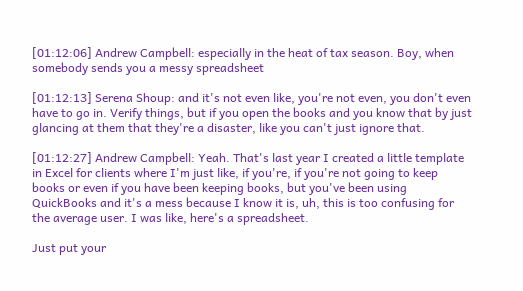[01:12:06] Andrew Campbell: especially in the heat of tax season. Boy, when somebody sends you a messy spreadsheet

[01:12:13] Serena Shoup: and it's not even like, you're not even, you don't even have to go in. Verify things, but if you open the books and you know that by just glancing at them that they're a disaster, like you can't just ignore that.

[01:12:27] Andrew Campbell: Yeah. That's last year I created a little template in Excel for clients where I'm just like, if you're, if you're not going to keep books or even if you have been keeping books, but you've been using QuickBooks and it's a mess because I know it is, uh, this is too confusing for the average user. I was like, here's a spreadsheet.

Just put your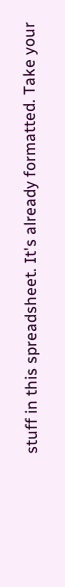stuff in this spreadsheet. It's already formatted. Take your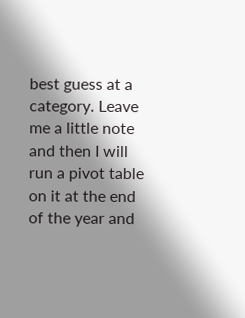best guess at a category. Leave me a little note and then I will run a pivot table on it at the end of the year and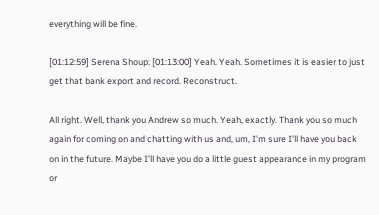everything will be fine.

[01:12:59] Serena Shoup: [01:13:00] Yeah. Yeah. Sometimes it is easier to just get that bank export and record. Reconstruct.

All right. Well, thank you Andrew so much. Yeah, exactly. Thank you so much again for coming on and chatting with us and, um, I'm sure I'll have you back on in the future. Maybe I'll have you do a little guest appearance in my program or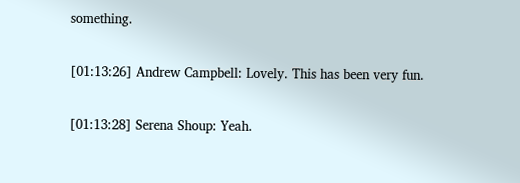something.

[01:13:26] Andrew Campbell: Lovely. This has been very fun.

[01:13:28] Serena Shoup: Yeah.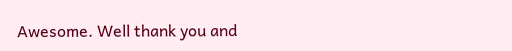Awesome. Well thank you and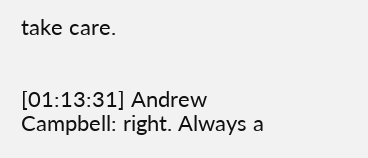take care.


[01:13:31] Andrew Campbell: right. Always a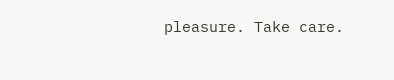pleasure. Take care.